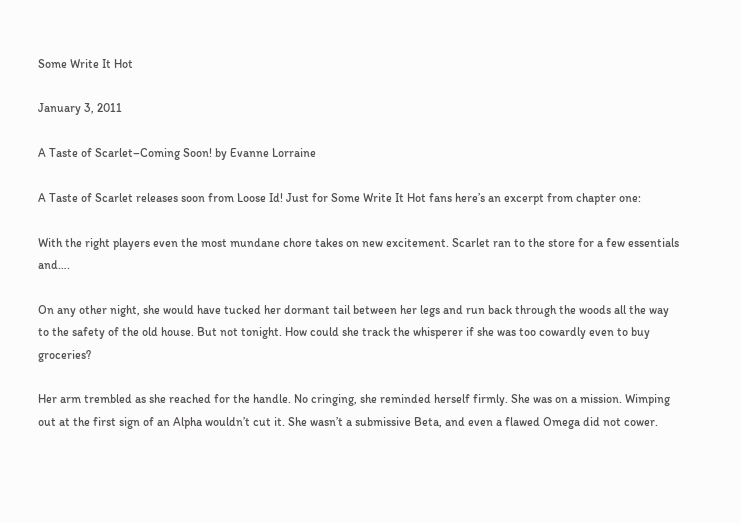Some Write It Hot

January 3, 2011

A Taste of Scarlet–Coming Soon! by Evanne Lorraine

A Taste of Scarlet releases soon from Loose Id! Just for Some Write It Hot fans here’s an excerpt from chapter one:

With the right players even the most mundane chore takes on new excitement. Scarlet ran to the store for a few essentials and….

On any other night, she would have tucked her dormant tail between her legs and run back through the woods all the way to the safety of the old house. But not tonight. How could she track the whisperer if she was too cowardly even to buy groceries?

Her arm trembled as she reached for the handle. No cringing, she reminded herself firmly. She was on a mission. Wimping out at the first sign of an Alpha wouldn’t cut it. She wasn’t a submissive Beta, and even a flawed Omega did not cower.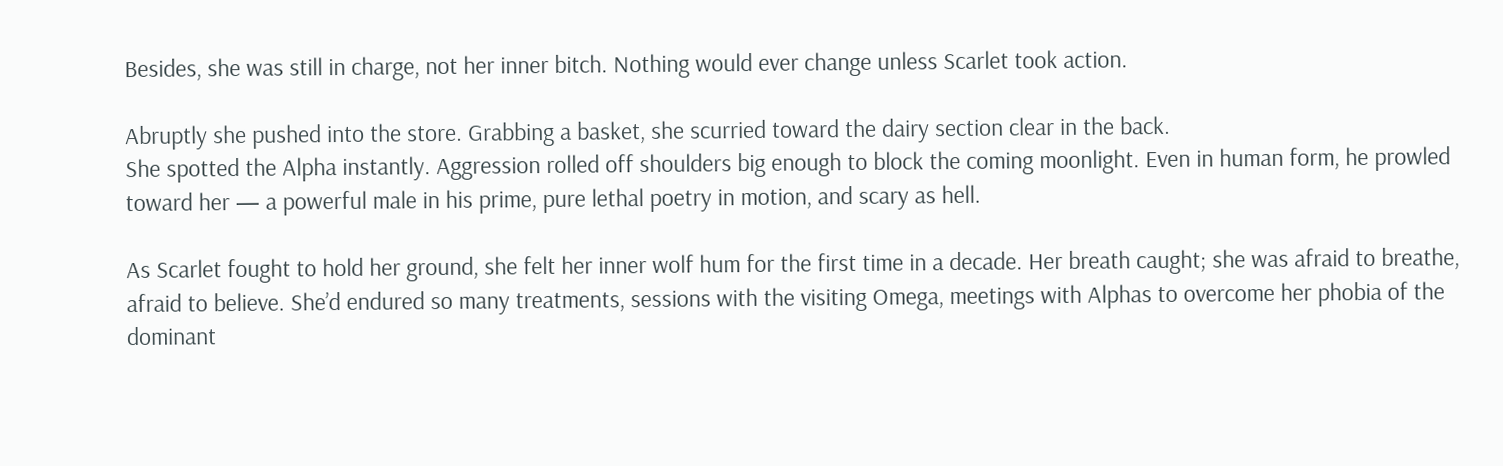Besides, she was still in charge, not her inner bitch. Nothing would ever change unless Scarlet took action.

Abruptly she pushed into the store. Grabbing a basket, she scurried toward the dairy section clear in the back.
She spotted the Alpha instantly. Aggression rolled off shoulders big enough to block the coming moonlight. Even in human form, he prowled toward her — a powerful male in his prime, pure lethal poetry in motion, and scary as hell.

As Scarlet fought to hold her ground, she felt her inner wolf hum for the first time in a decade. Her breath caught; she was afraid to breathe, afraid to believe. She’d endured so many treatments, sessions with the visiting Omega, meetings with Alphas to overcome her phobia of the dominant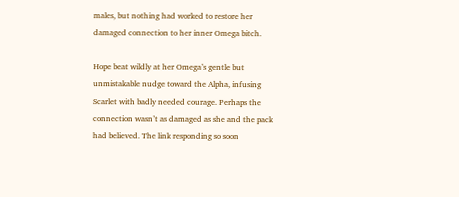males, but nothing had worked to restore her damaged connection to her inner Omega bitch.

Hope beat wildly at her Omega’s gentle but unmistakable nudge toward the Alpha, infusing Scarlet with badly needed courage. Perhaps the connection wasn’t as damaged as she and the pack had believed. The link responding so soon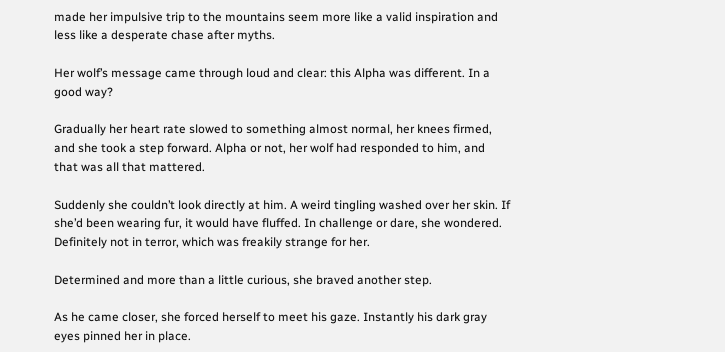made her impulsive trip to the mountains seem more like a valid inspiration and less like a desperate chase after myths.

Her wolf’s message came through loud and clear: this Alpha was different. In a good way?

Gradually her heart rate slowed to something almost normal, her knees firmed, and she took a step forward. Alpha or not, her wolf had responded to him, and that was all that mattered.

Suddenly she couldn’t look directly at him. A weird tingling washed over her skin. If she’d been wearing fur, it would have fluffed. In challenge or dare, she wondered. Definitely not in terror, which was freakily strange for her.

Determined and more than a little curious, she braved another step.

As he came closer, she forced herself to meet his gaze. Instantly his dark gray eyes pinned her in place.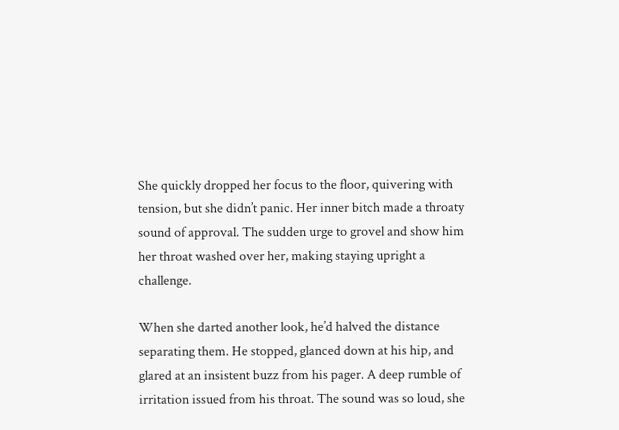She quickly dropped her focus to the floor, quivering with tension, but she didn’t panic. Her inner bitch made a throaty sound of approval. The sudden urge to grovel and show him her throat washed over her, making staying upright a challenge.

When she darted another look, he’d halved the distance separating them. He stopped, glanced down at his hip, and glared at an insistent buzz from his pager. A deep rumble of irritation issued from his throat. The sound was so loud, she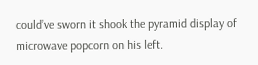could’ve sworn it shook the pyramid display of microwave popcorn on his left.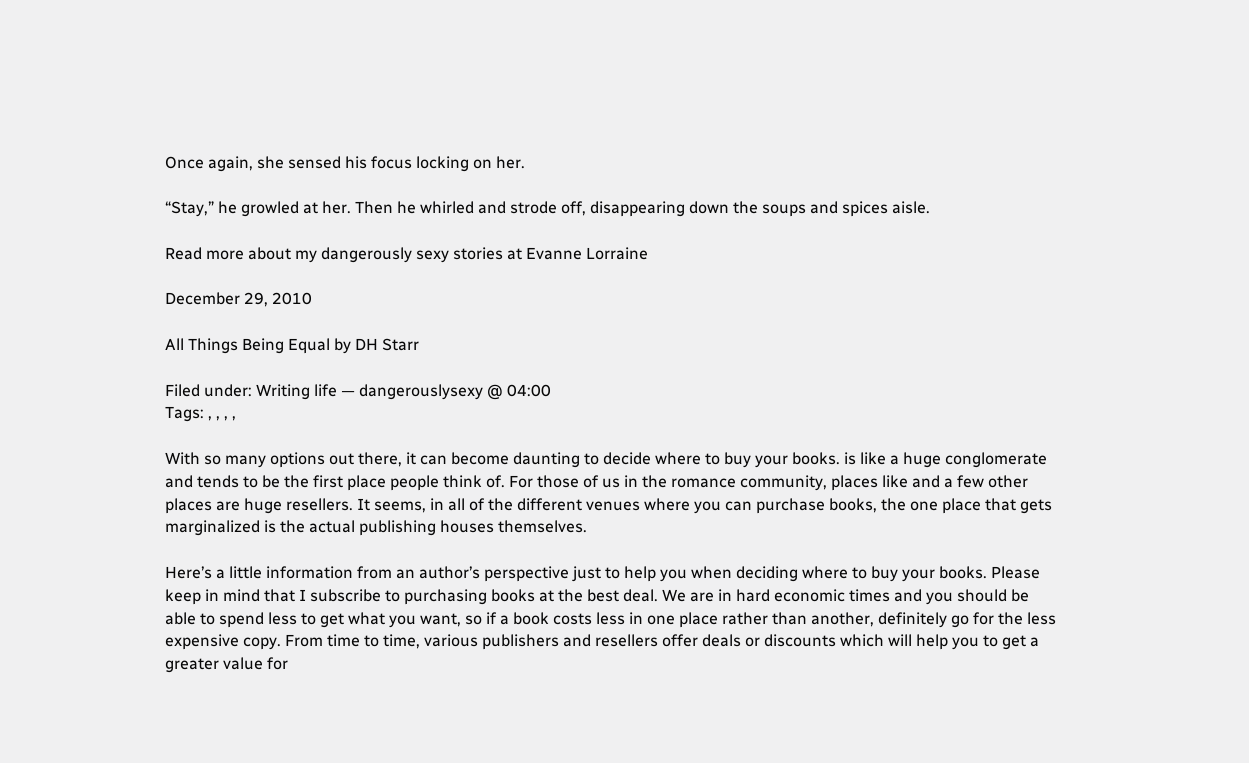Once again, she sensed his focus locking on her.

“Stay,” he growled at her. Then he whirled and strode off, disappearing down the soups and spices aisle.

Read more about my dangerously sexy stories at Evanne Lorraine

December 29, 2010

All Things Being Equal by DH Starr

Filed under: Writing life — dangerouslysexy @ 04:00
Tags: , , , ,

With so many options out there, it can become daunting to decide where to buy your books. is like a huge conglomerate and tends to be the first place people think of. For those of us in the romance community, places like and a few other places are huge resellers. It seems, in all of the different venues where you can purchase books, the one place that gets marginalized is the actual publishing houses themselves.

Here’s a little information from an author’s perspective just to help you when deciding where to buy your books. Please keep in mind that I subscribe to purchasing books at the best deal. We are in hard economic times and you should be able to spend less to get what you want, so if a book costs less in one place rather than another, definitely go for the less expensive copy. From time to time, various publishers and resellers offer deals or discounts which will help you to get a greater value for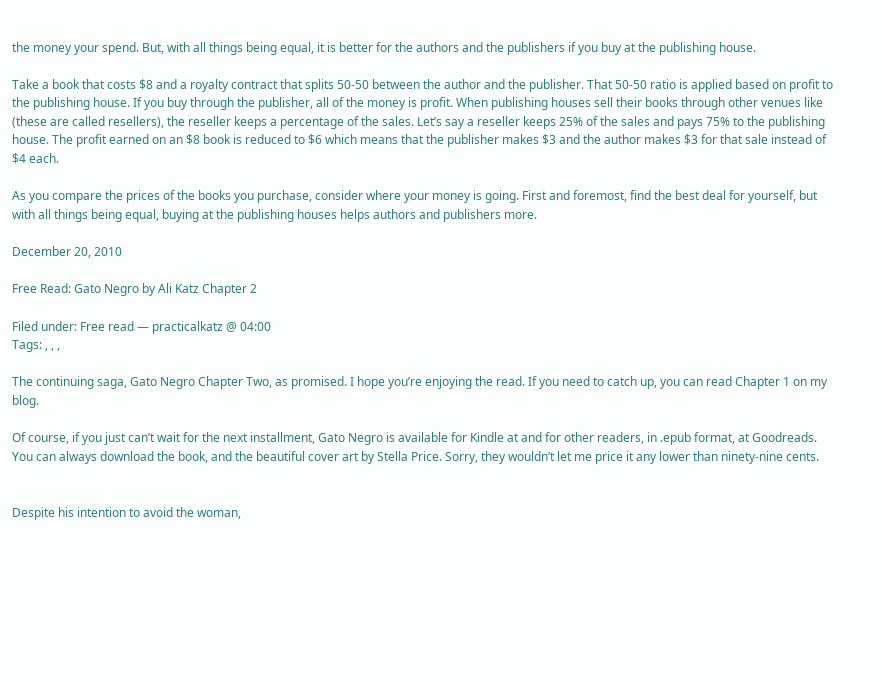the money your spend. But, with all things being equal, it is better for the authors and the publishers if you buy at the publishing house.

Take a book that costs $8 and a royalty contract that splits 50-50 between the author and the publisher. That 50-50 ratio is applied based on profit to the publishing house. If you buy through the publisher, all of the money is profit. When publishing houses sell their books through other venues like (these are called resellers), the reseller keeps a percentage of the sales. Let’s say a reseller keeps 25% of the sales and pays 75% to the publishing house. The profit earned on an $8 book is reduced to $6 which means that the publisher makes $3 and the author makes $3 for that sale instead of $4 each.

As you compare the prices of the books you purchase, consider where your money is going. First and foremost, find the best deal for yourself, but with all things being equal, buying at the publishing houses helps authors and publishers more.

December 20, 2010

Free Read: Gato Negro by Ali Katz Chapter 2

Filed under: Free read — practicalkatz @ 04:00
Tags: , , ,

The continuing saga, Gato Negro Chapter Two, as promised. I hope you’re enjoying the read. If you need to catch up, you can read Chapter 1 on my blog.

Of course, if you just can’t wait for the next installment, Gato Negro is available for Kindle at and for other readers, in .epub format, at Goodreads.   You can always download the book, and the beautiful cover art by Stella Price. Sorry, they wouldn’t let me price it any lower than ninety-nine cents.


Despite his intention to avoid the woman,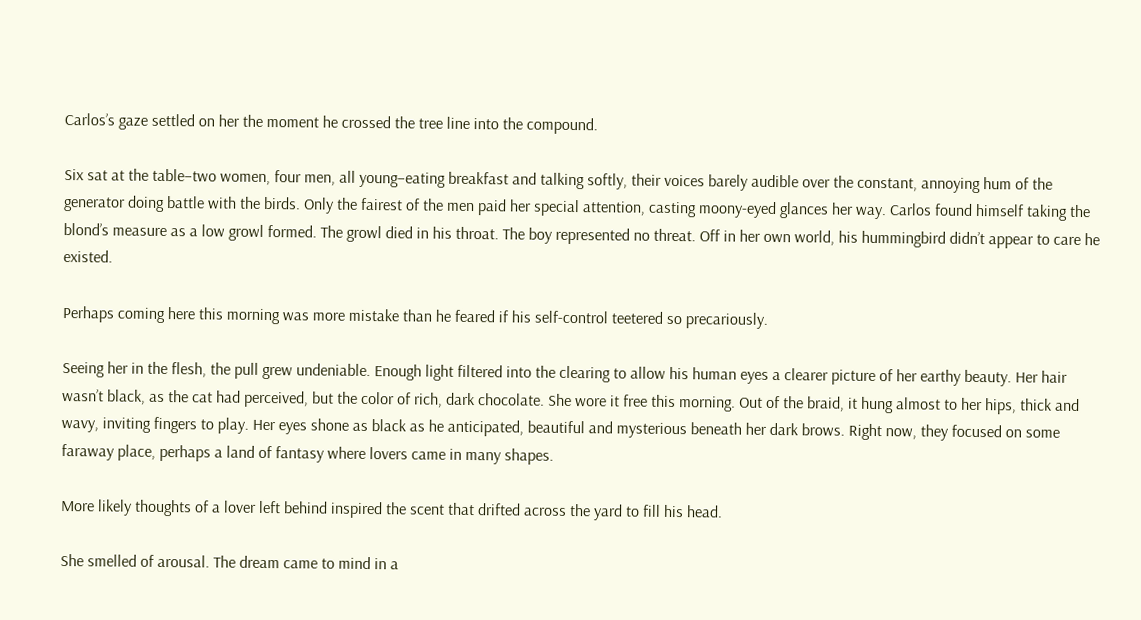Carlos’s gaze settled on her the moment he crossed the tree line into the compound.

Six sat at the table–two women, four men, all young–eating breakfast and talking softly, their voices barely audible over the constant, annoying hum of the generator doing battle with the birds. Only the fairest of the men paid her special attention, casting moony-eyed glances her way. Carlos found himself taking the blond’s measure as a low growl formed. The growl died in his throat. The boy represented no threat. Off in her own world, his hummingbird didn’t appear to care he existed.

Perhaps coming here this morning was more mistake than he feared if his self-control teetered so precariously.

Seeing her in the flesh, the pull grew undeniable. Enough light filtered into the clearing to allow his human eyes a clearer picture of her earthy beauty. Her hair wasn’t black, as the cat had perceived, but the color of rich, dark chocolate. She wore it free this morning. Out of the braid, it hung almost to her hips, thick and wavy, inviting fingers to play. Her eyes shone as black as he anticipated, beautiful and mysterious beneath her dark brows. Right now, they focused on some faraway place, perhaps a land of fantasy where lovers came in many shapes.

More likely thoughts of a lover left behind inspired the scent that drifted across the yard to fill his head.

She smelled of arousal. The dream came to mind in a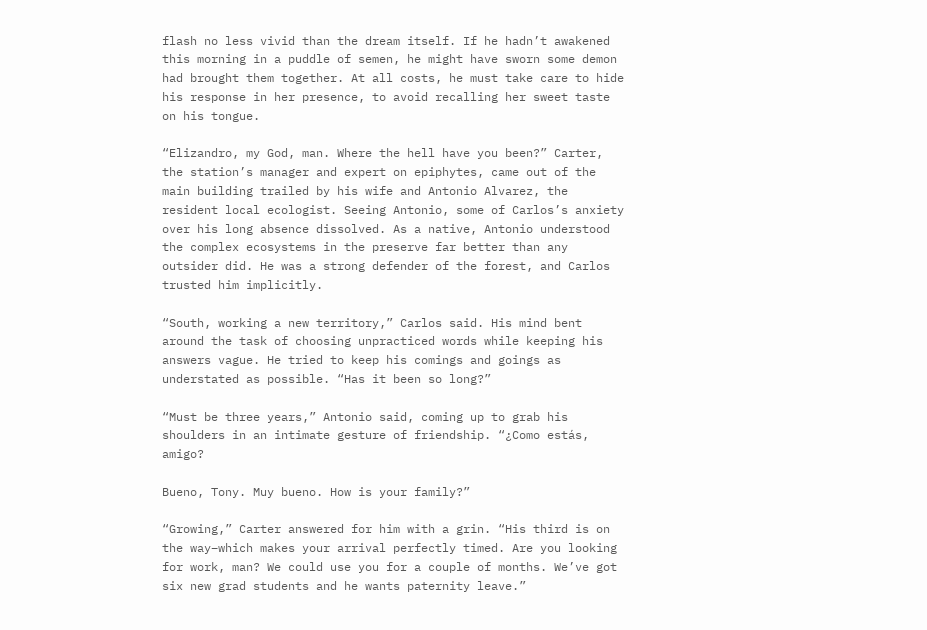flash no less vivid than the dream itself. If he hadn’t awakened this morning in a puddle of semen, he might have sworn some demon had brought them together. At all costs, he must take care to hide his response in her presence, to avoid recalling her sweet taste on his tongue.

“Elizandro, my God, man. Where the hell have you been?” Carter, the station’s manager and expert on epiphytes, came out of the main building trailed by his wife and Antonio Alvarez, the resident local ecologist. Seeing Antonio, some of Carlos’s anxiety over his long absence dissolved. As a native, Antonio understood the complex ecosystems in the preserve far better than any outsider did. He was a strong defender of the forest, and Carlos trusted him implicitly.

“South, working a new territory,” Carlos said. His mind bent around the task of choosing unpracticed words while keeping his answers vague. He tried to keep his comings and goings as understated as possible. “Has it been so long?”

“Must be three years,” Antonio said, coming up to grab his shoulders in an intimate gesture of friendship. “¿Como estás, amigo?

Bueno, Tony. Muy bueno. How is your family?”

“Growing,” Carter answered for him with a grin. “His third is on the way–which makes your arrival perfectly timed. Are you looking for work, man? We could use you for a couple of months. We’ve got six new grad students and he wants paternity leave.”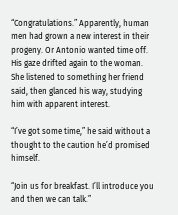“Congratulations.” Apparently, human men had grown a new interest in their progeny. Or Antonio wanted time off. His gaze drifted again to the woman. She listened to something her friend said, then glanced his way, studying him with apparent interest.

“I’ve got some time,” he said without a thought to the caution he’d promised himself.

“Join us for breakfast. I’ll introduce you and then we can talk.”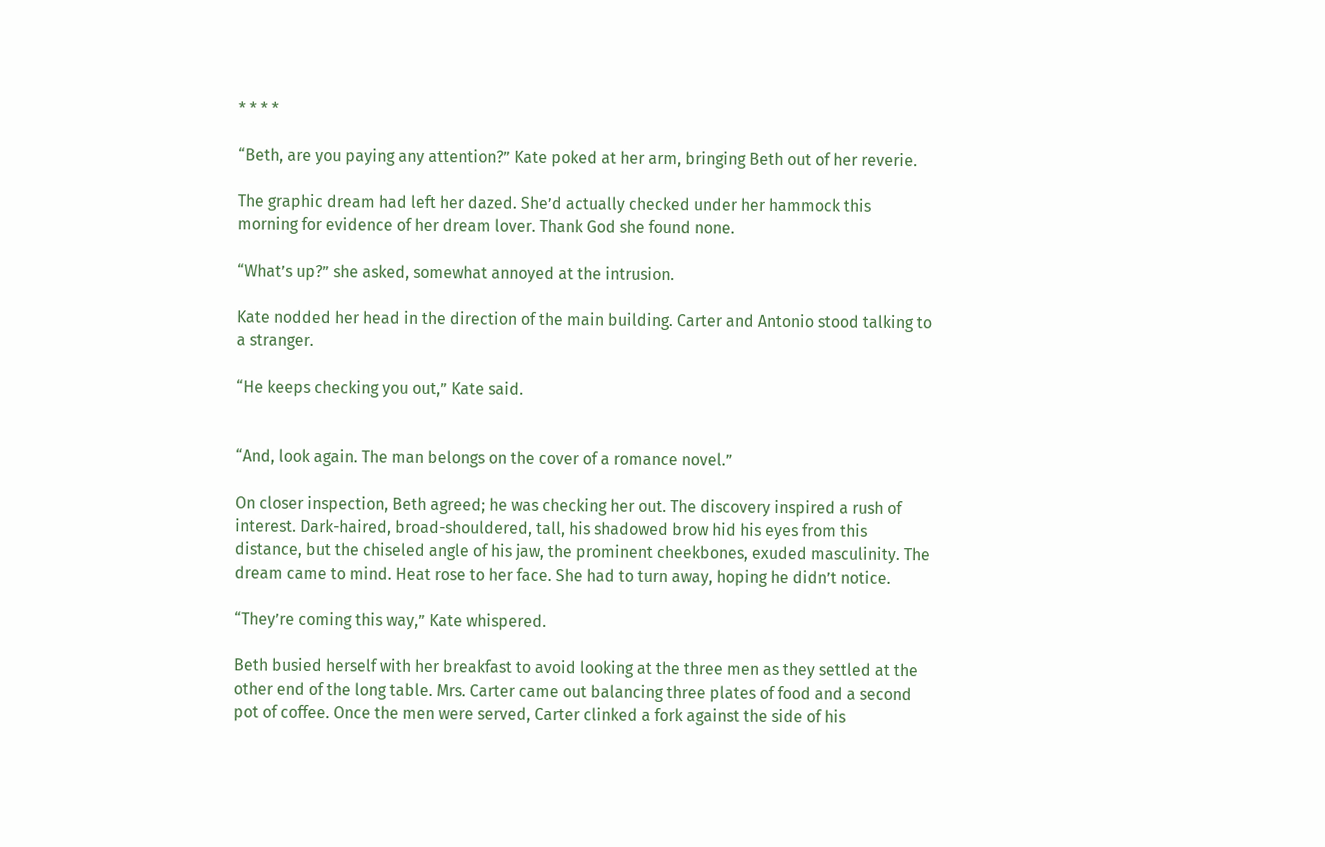* * * *

“Beth, are you paying any attention?” Kate poked at her arm, bringing Beth out of her reverie.

The graphic dream had left her dazed. She’d actually checked under her hammock this morning for evidence of her dream lover. Thank God she found none.

“What’s up?” she asked, somewhat annoyed at the intrusion.

Kate nodded her head in the direction of the main building. Carter and Antonio stood talking to a stranger.

“He keeps checking you out,” Kate said.


“And, look again. The man belongs on the cover of a romance novel.”

On closer inspection, Beth agreed; he was checking her out. The discovery inspired a rush of interest. Dark-haired, broad-shouldered, tall, his shadowed brow hid his eyes from this distance, but the chiseled angle of his jaw, the prominent cheekbones, exuded masculinity. The dream came to mind. Heat rose to her face. She had to turn away, hoping he didn’t notice.

“They’re coming this way,” Kate whispered.

Beth busied herself with her breakfast to avoid looking at the three men as they settled at the other end of the long table. Mrs. Carter came out balancing three plates of food and a second pot of coffee. Once the men were served, Carter clinked a fork against the side of his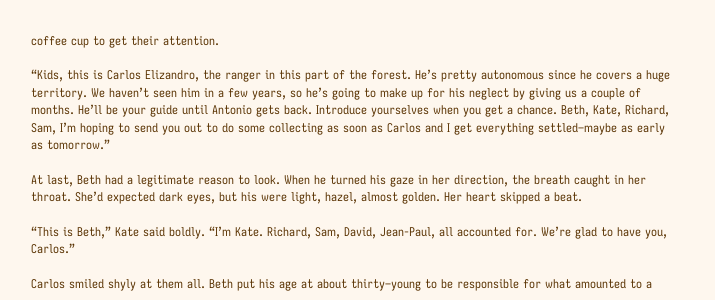coffee cup to get their attention.

“Kids, this is Carlos Elizandro, the ranger in this part of the forest. He’s pretty autonomous since he covers a huge territory. We haven’t seen him in a few years, so he’s going to make up for his neglect by giving us a couple of months. He’ll be your guide until Antonio gets back. Introduce yourselves when you get a chance. Beth, Kate, Richard, Sam, I’m hoping to send you out to do some collecting as soon as Carlos and I get everything settled–maybe as early as tomorrow.”

At last, Beth had a legitimate reason to look. When he turned his gaze in her direction, the breath caught in her throat. She’d expected dark eyes, but his were light, hazel, almost golden. Her heart skipped a beat.

“This is Beth,” Kate said boldly. “I’m Kate. Richard, Sam, David, Jean-Paul, all accounted for. We’re glad to have you, Carlos.”

Carlos smiled shyly at them all. Beth put his age at about thirty–young to be responsible for what amounted to a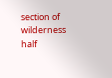section of wilderness half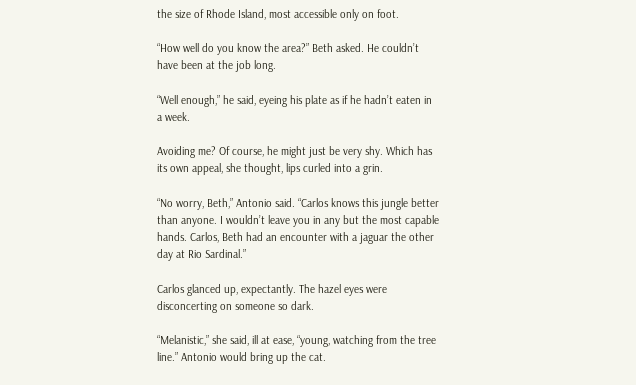the size of Rhode Island, most accessible only on foot.

“How well do you know the area?” Beth asked. He couldn’t have been at the job long.

“Well enough,” he said, eyeing his plate as if he hadn’t eaten in a week.

Avoiding me? Of course, he might just be very shy. Which has its own appeal, she thought, lips curled into a grin.

“No worry, Beth,” Antonio said. “Carlos knows this jungle better than anyone. I wouldn’t leave you in any but the most capable hands. Carlos, Beth had an encounter with a jaguar the other day at Rio Sardinal.”

Carlos glanced up, expectantly. The hazel eyes were disconcerting on someone so dark.

“Melanistic,” she said, ill at ease, “young, watching from the tree line.” Antonio would bring up the cat.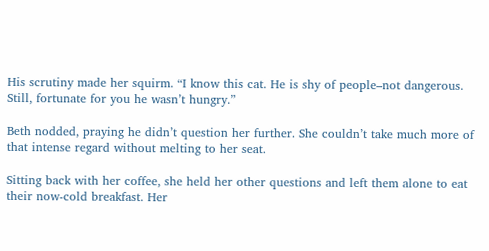His scrutiny made her squirm. “I know this cat. He is shy of people–not dangerous. Still, fortunate for you he wasn’t hungry.”

Beth nodded, praying he didn’t question her further. She couldn’t take much more of that intense regard without melting to her seat.

Sitting back with her coffee, she held her other questions and left them alone to eat their now-cold breakfast. Her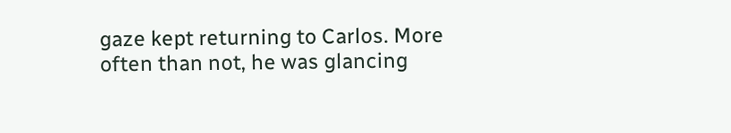gaze kept returning to Carlos. More often than not, he was glancing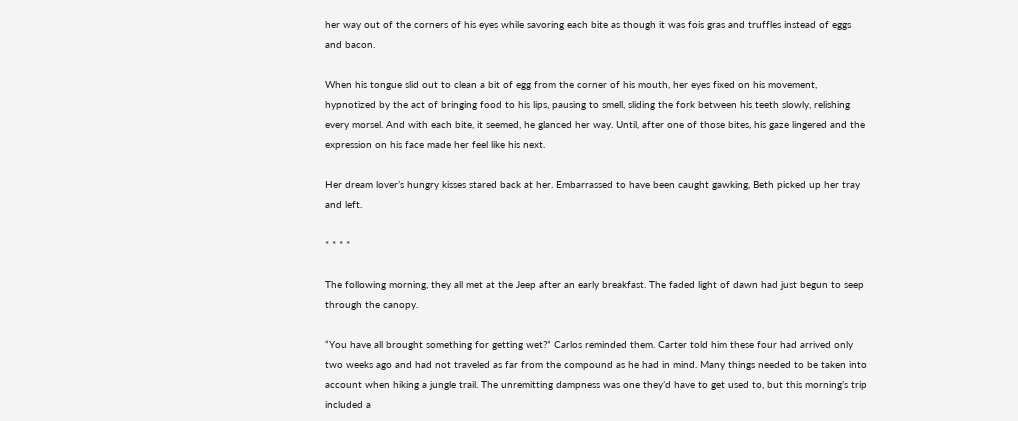her way out of the corners of his eyes while savoring each bite as though it was fois gras and truffles instead of eggs and bacon.

When his tongue slid out to clean a bit of egg from the corner of his mouth, her eyes fixed on his movement, hypnotized by the act of bringing food to his lips, pausing to smell, sliding the fork between his teeth slowly, relishing every morsel. And with each bite, it seemed, he glanced her way. Until, after one of those bites, his gaze lingered and the expression on his face made her feel like his next.

Her dream lover’s hungry kisses stared back at her. Embarrassed to have been caught gawking, Beth picked up her tray and left.

* * * *

The following morning, they all met at the Jeep after an early breakfast. The faded light of dawn had just begun to seep through the canopy.

“You have all brought something for getting wet?” Carlos reminded them. Carter told him these four had arrived only two weeks ago and had not traveled as far from the compound as he had in mind. Many things needed to be taken into account when hiking a jungle trail. The unremitting dampness was one they’d have to get used to, but this morning’s trip included a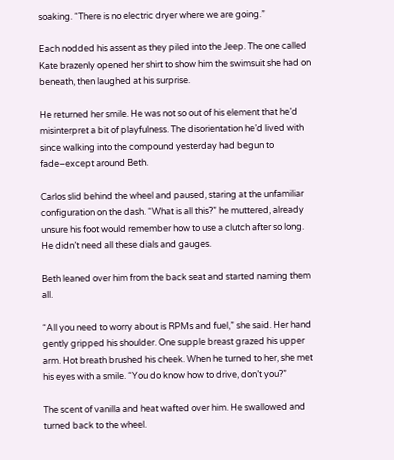soaking. “There is no electric dryer where we are going.”

Each nodded his assent as they piled into the Jeep. The one called Kate brazenly opened her shirt to show him the swimsuit she had on beneath, then laughed at his surprise.

He returned her smile. He was not so out of his element that he’d misinterpret a bit of playfulness. The disorientation he’d lived with since walking into the compound yesterday had begun to fade–except around Beth.

Carlos slid behind the wheel and paused, staring at the unfamiliar configuration on the dash. “What is all this?” he muttered, already unsure his foot would remember how to use a clutch after so long. He didn’t need all these dials and gauges.

Beth leaned over him from the back seat and started naming them all.

“All you need to worry about is RPMs and fuel,” she said. Her hand gently gripped his shoulder. One supple breast grazed his upper arm. Hot breath brushed his cheek. When he turned to her, she met his eyes with a smile. “You do know how to drive, don’t you?”

The scent of vanilla and heat wafted over him. He swallowed and turned back to the wheel.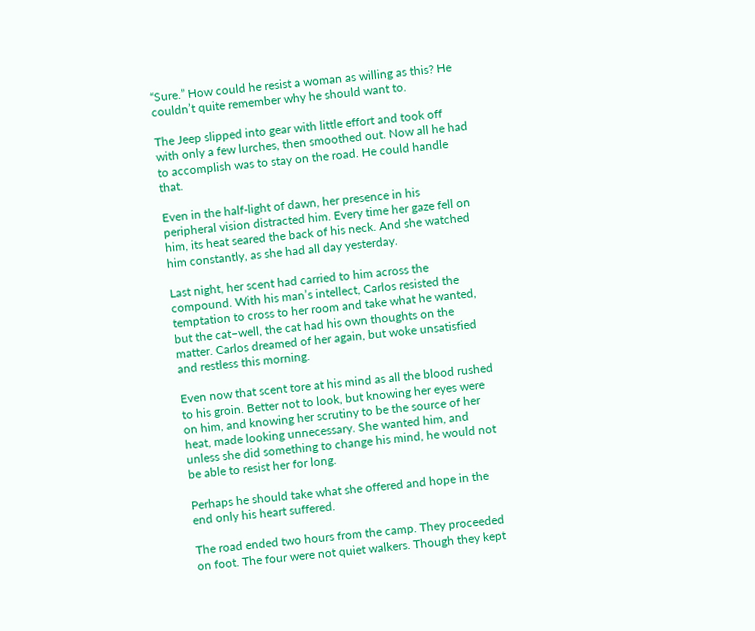“Sure.” How could he resist a woman as willing as this? He couldn’t quite remember why he should want to.

The Jeep slipped into gear with little effort and took off with only a few lurches, then smoothed out. Now all he had to accomplish was to stay on the road. He could handle that.

Even in the half-light of dawn, her presence in his peripheral vision distracted him. Every time her gaze fell on him, its heat seared the back of his neck. And she watched him constantly, as she had all day yesterday.

Last night, her scent had carried to him across the compound. With his man’s intellect, Carlos resisted the temptation to cross to her room and take what he wanted, but the cat–well, the cat had his own thoughts on the matter. Carlos dreamed of her again, but woke unsatisfied and restless this morning.

Even now that scent tore at his mind as all the blood rushed to his groin. Better not to look, but knowing her eyes were on him, and knowing her scrutiny to be the source of her heat, made looking unnecessary. She wanted him, and unless she did something to change his mind, he would not be able to resist her for long.

Perhaps he should take what she offered and hope in the end only his heart suffered.

The road ended two hours from the camp. They proceeded on foot. The four were not quiet walkers. Though they kept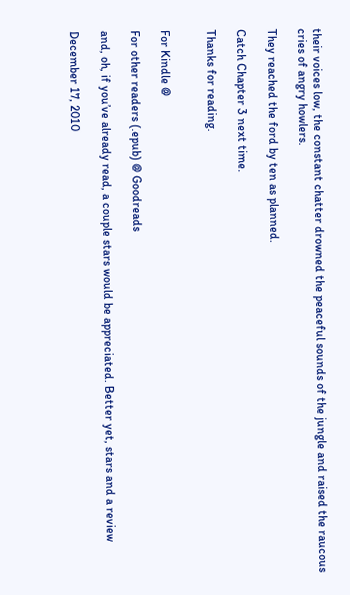their voices low, the constant chatter drowned the peaceful sounds of the jungle and raised the raucous cries of angry howlers.

They reached the ford by ten as planned.

Catch Chapter 3 next time.

Thanks for reading.


For Kindle @

For other readers (.epub) @ Goodreads

and, oh, if you’ve already read, a couple stars would be appreciated. Better yet, stars and a review

December 17, 2010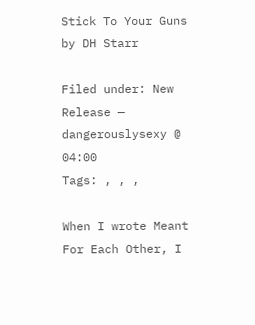Stick To Your Guns by DH Starr

Filed under: New Release — dangerouslysexy @ 04:00
Tags: , , ,

When I wrote Meant For Each Other, I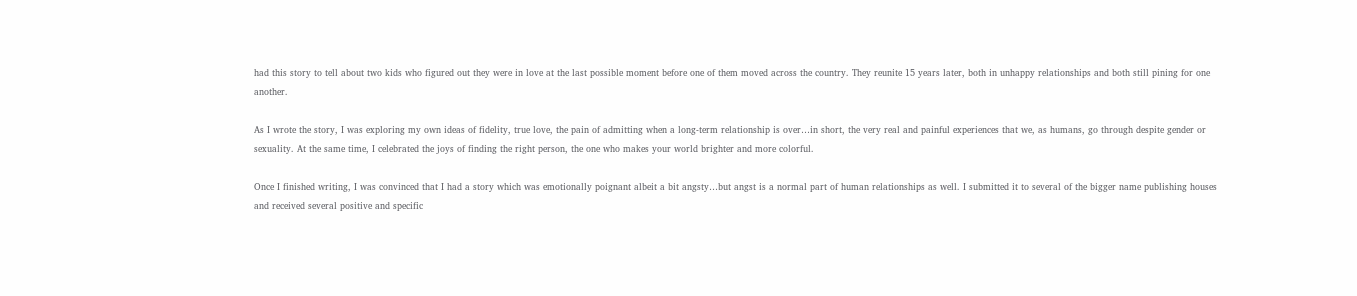had this story to tell about two kids who figured out they were in love at the last possible moment before one of them moved across the country. They reunite 15 years later, both in unhappy relationships and both still pining for one another.

As I wrote the story, I was exploring my own ideas of fidelity, true love, the pain of admitting when a long-term relationship is over…in short, the very real and painful experiences that we, as humans, go through despite gender or sexuality. At the same time, I celebrated the joys of finding the right person, the one who makes your world brighter and more colorful.

Once I finished writing, I was convinced that I had a story which was emotionally poignant albeit a bit angsty…but angst is a normal part of human relationships as well. I submitted it to several of the bigger name publishing houses and received several positive and specific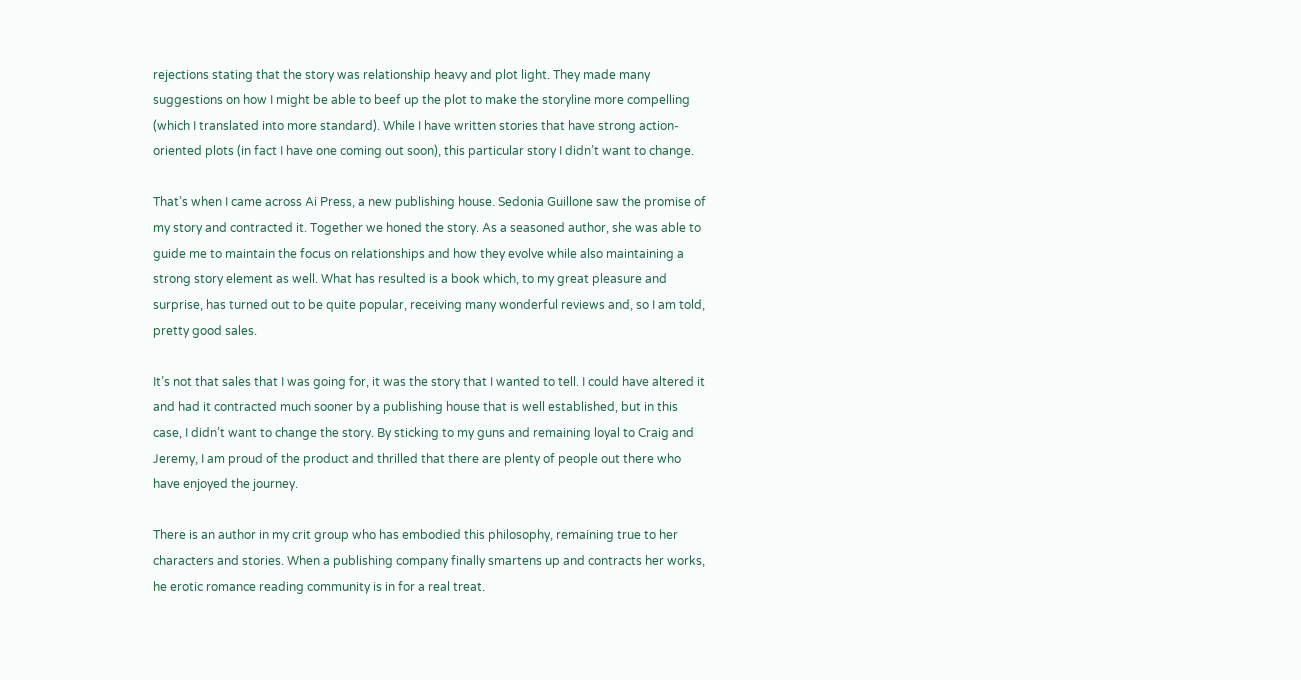rejections stating that the story was relationship heavy and plot light. They made many suggestions on how I might be able to beef up the plot to make the storyline more compelling (which I translated into more standard). While I have written stories that have strong action-oriented plots (in fact I have one coming out soon), this particular story I didn’t want to change.

That’s when I came across Ai Press, a new publishing house. Sedonia Guillone saw the promise of my story and contracted it. Together we honed the story. As a seasoned author, she was able to guide me to maintain the focus on relationships and how they evolve while also maintaining a strong story element as well. What has resulted is a book which, to my great pleasure and surprise, has turned out to be quite popular, receiving many wonderful reviews and, so I am told, pretty good sales.

It’s not that sales that I was going for, it was the story that I wanted to tell. I could have altered it and had it contracted much sooner by a publishing house that is well established, but in this case, I didn’t want to change the story. By sticking to my guns and remaining loyal to Craig and Jeremy, I am proud of the product and thrilled that there are plenty of people out there who have enjoyed the journey.

There is an author in my crit group who has embodied this philosophy, remaining true to her characters and stories. When a publishing company finally smartens up and contracts her works, he erotic romance reading community is in for a real treat.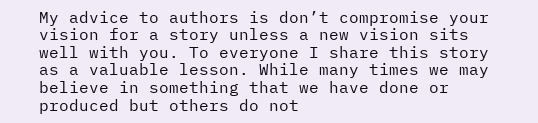My advice to authors is don’t compromise your vision for a story unless a new vision sits well with you. To everyone I share this story as a valuable lesson. While many times we may believe in something that we have done or produced but others do not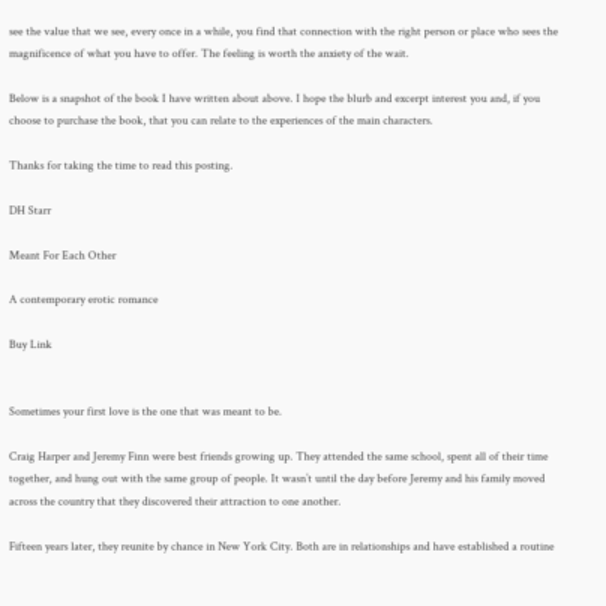see the value that we see, every once in a while, you find that connection with the right person or place who sees the magnificence of what you have to offer. The feeling is worth the anxiety of the wait.

Below is a snapshot of the book I have written about above. I hope the blurb and excerpt interest you and, if you choose to purchase the book, that you can relate to the experiences of the main characters.

Thanks for taking the time to read this posting.

DH Starr

Meant For Each Other

A contemporary erotic romance

Buy Link


Sometimes your first love is the one that was meant to be.

Craig Harper and Jeremy Finn were best friends growing up. They attended the same school, spent all of their time together, and hung out with the same group of people. It wasn’t until the day before Jeremy and his family moved across the country that they discovered their attraction to one another.

Fifteen years later, they reunite by chance in New York City. Both are in relationships and have established a routine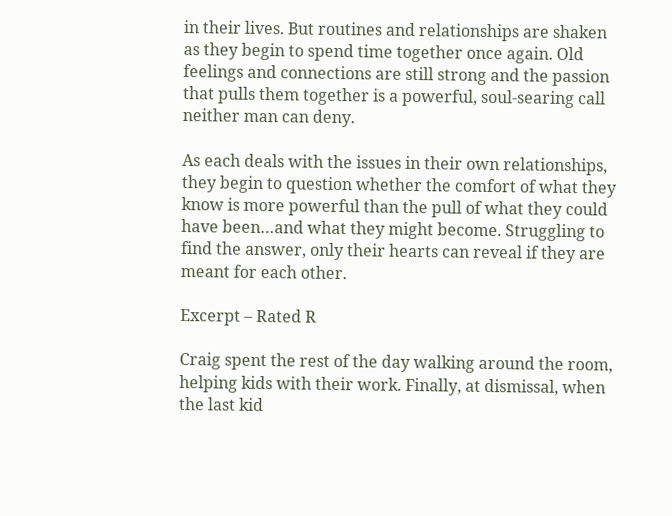in their lives. But routines and relationships are shaken as they begin to spend time together once again. Old feelings and connections are still strong and the passion that pulls them together is a powerful, soul-searing call neither man can deny.

As each deals with the issues in their own relationships, they begin to question whether the comfort of what they know is more powerful than the pull of what they could have been…and what they might become. Struggling to find the answer, only their hearts can reveal if they are meant for each other.

Excerpt – Rated R

Craig spent the rest of the day walking around the room, helping kids with their work. Finally, at dismissal, when the last kid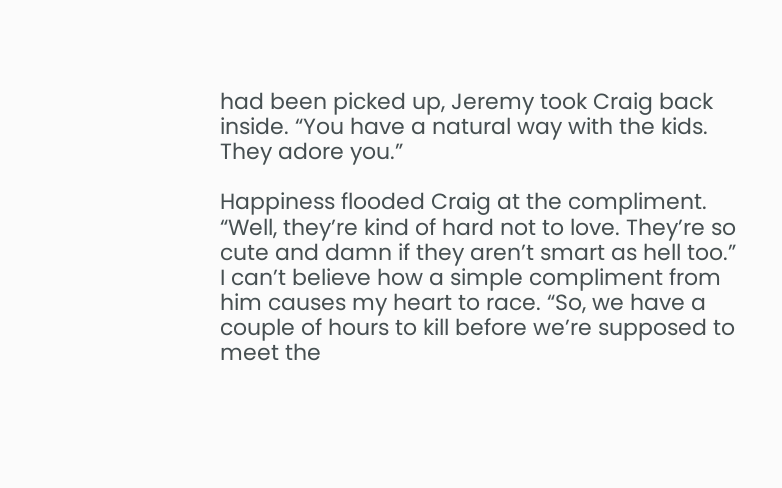had been picked up, Jeremy took Craig back inside. “You have a natural way with the kids. They adore you.”

Happiness flooded Craig at the compliment. “Well, they’re kind of hard not to love. They’re so cute and damn if they aren’t smart as hell too.” I can’t believe how a simple compliment from him causes my heart to race. “So, we have a couple of hours to kill before we’re supposed to meet the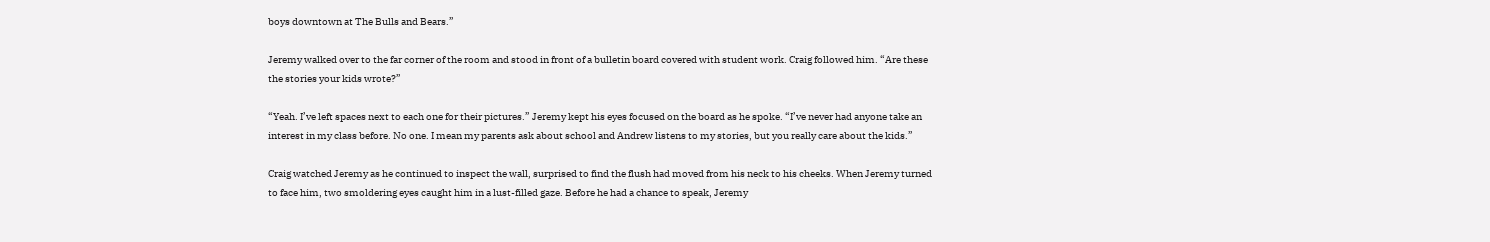boys downtown at The Bulls and Bears.”

Jeremy walked over to the far corner of the room and stood in front of a bulletin board covered with student work. Craig followed him. “Are these the stories your kids wrote?”

“Yeah. I’ve left spaces next to each one for their pictures.” Jeremy kept his eyes focused on the board as he spoke. “I’ve never had anyone take an interest in my class before. No one. I mean my parents ask about school and Andrew listens to my stories, but you really care about the kids.”

Craig watched Jeremy as he continued to inspect the wall, surprised to find the flush had moved from his neck to his cheeks. When Jeremy turned to face him, two smoldering eyes caught him in a lust-filled gaze. Before he had a chance to speak, Jeremy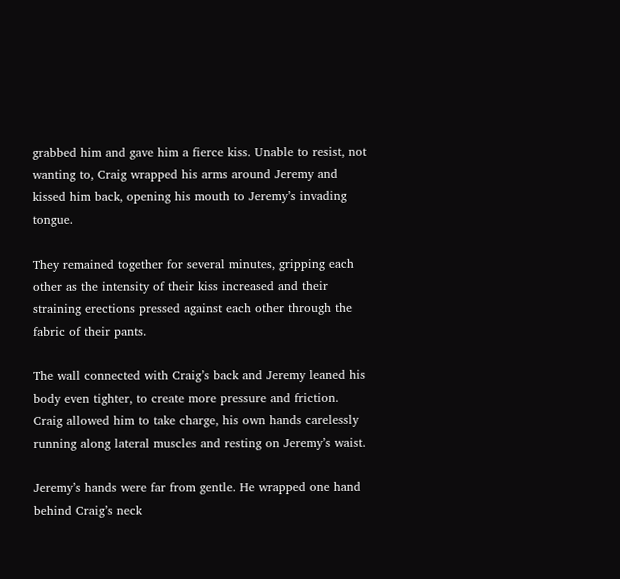grabbed him and gave him a fierce kiss. Unable to resist, not wanting to, Craig wrapped his arms around Jeremy and kissed him back, opening his mouth to Jeremy’s invading tongue.

They remained together for several minutes, gripping each other as the intensity of their kiss increased and their straining erections pressed against each other through the fabric of their pants.

The wall connected with Craig’s back and Jeremy leaned his body even tighter, to create more pressure and friction. Craig allowed him to take charge, his own hands carelessly running along lateral muscles and resting on Jeremy’s waist.

Jeremy’s hands were far from gentle. He wrapped one hand behind Craig’s neck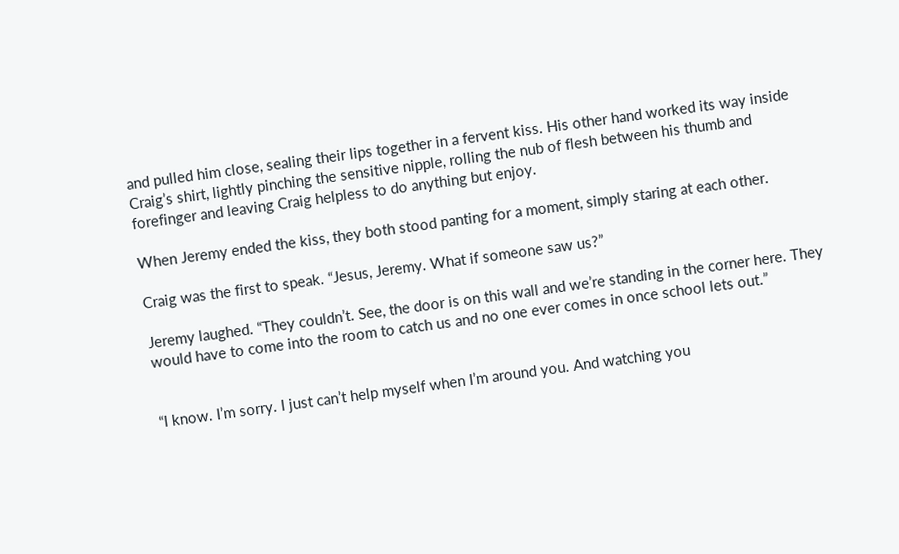and pulled him close, sealing their lips together in a fervent kiss. His other hand worked its way inside Craig’s shirt, lightly pinching the sensitive nipple, rolling the nub of flesh between his thumb and forefinger and leaving Craig helpless to do anything but enjoy.

When Jeremy ended the kiss, they both stood panting for a moment, simply staring at each other.

Craig was the first to speak. “Jesus, Jeremy. What if someone saw us?”

Jeremy laughed. “They couldn’t. See, the door is on this wall and we’re standing in the corner here. They would have to come into the room to catch us and no one ever comes in once school lets out.”


“I know. I’m sorry. I just can’t help myself when I’m around you. And watching you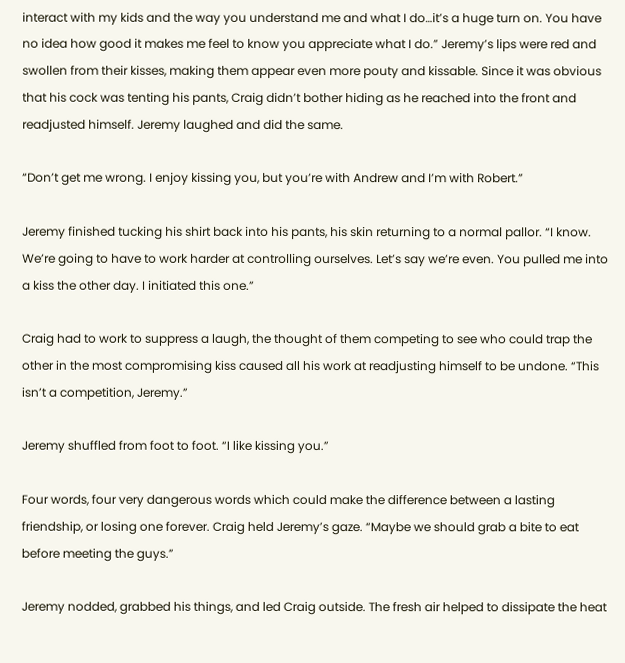interact with my kids and the way you understand me and what I do…it’s a huge turn on. You have no idea how good it makes me feel to know you appreciate what I do.” Jeremy’s lips were red and swollen from their kisses, making them appear even more pouty and kissable. Since it was obvious that his cock was tenting his pants, Craig didn’t bother hiding as he reached into the front and readjusted himself. Jeremy laughed and did the same.

“Don’t get me wrong. I enjoy kissing you, but you’re with Andrew and I’m with Robert.”

Jeremy finished tucking his shirt back into his pants, his skin returning to a normal pallor. “I know. We’re going to have to work harder at controlling ourselves. Let’s say we’re even. You pulled me into a kiss the other day. I initiated this one.”

Craig had to work to suppress a laugh, the thought of them competing to see who could trap the other in the most compromising kiss caused all his work at readjusting himself to be undone. “This isn’t a competition, Jeremy.”

Jeremy shuffled from foot to foot. “I like kissing you.”

Four words, four very dangerous words which could make the difference between a lasting friendship, or losing one forever. Craig held Jeremy’s gaze. “Maybe we should grab a bite to eat before meeting the guys.”

Jeremy nodded, grabbed his things, and led Craig outside. The fresh air helped to dissipate the heat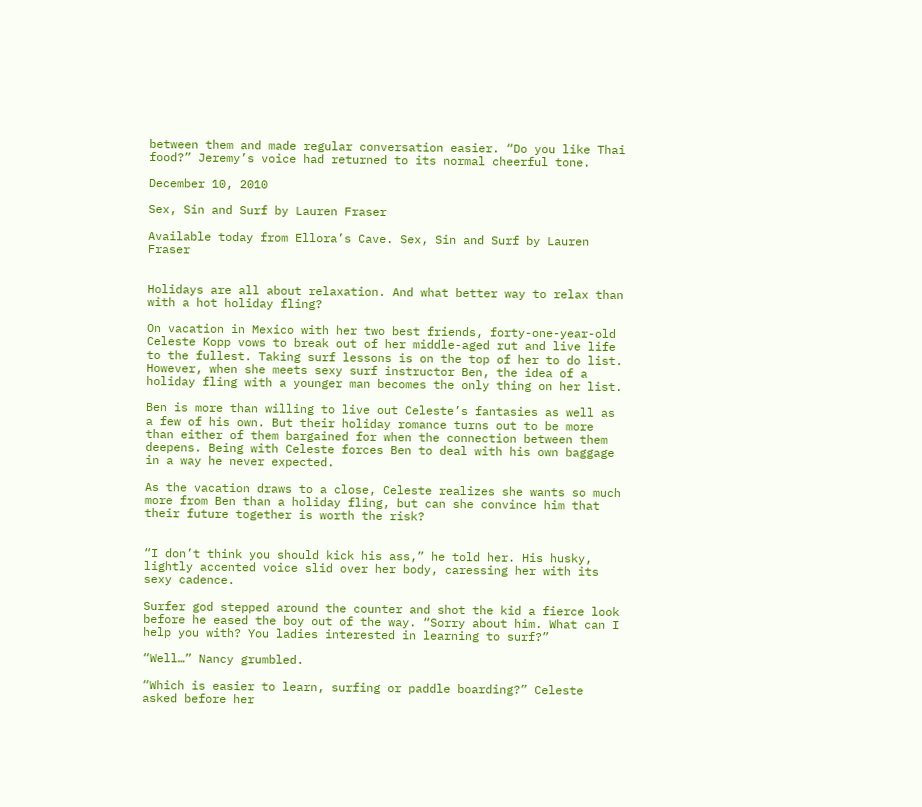between them and made regular conversation easier. “Do you like Thai food?” Jeremy’s voice had returned to its normal cheerful tone.

December 10, 2010

Sex, Sin and Surf by Lauren Fraser

Available today from Ellora’s Cave. Sex, Sin and Surf by Lauren Fraser


Holidays are all about relaxation. And what better way to relax than with a hot holiday fling?

On vacation in Mexico with her two best friends, forty-one-year-old Celeste Kopp vows to break out of her middle-aged rut and live life to the fullest. Taking surf lessons is on the top of her to do list. However, when she meets sexy surf instructor Ben, the idea of a holiday fling with a younger man becomes the only thing on her list.

Ben is more than willing to live out Celeste’s fantasies as well as a few of his own. But their holiday romance turns out to be more than either of them bargained for when the connection between them deepens. Being with Celeste forces Ben to deal with his own baggage in a way he never expected.

As the vacation draws to a close, Celeste realizes she wants so much more from Ben than a holiday fling, but can she convince him that their future together is worth the risk?


“I don’t think you should kick his ass,” he told her. His husky, lightly accented voice slid over her body, caressing her with its sexy cadence.

Surfer god stepped around the counter and shot the kid a fierce look before he eased the boy out of the way. “Sorry about him. What can I help you with? You ladies interested in learning to surf?”

“Well…” Nancy grumbled.

“Which is easier to learn, surfing or paddle boarding?” Celeste asked before her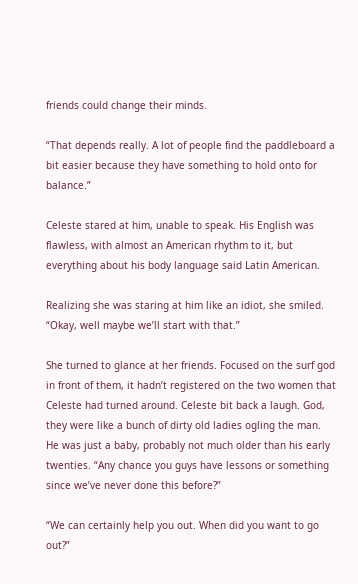friends could change their minds.

“That depends really. A lot of people find the paddleboard a bit easier because they have something to hold onto for balance.”

Celeste stared at him, unable to speak. His English was flawless, with almost an American rhythm to it, but everything about his body language said Latin American.

Realizing she was staring at him like an idiot, she smiled. “Okay, well maybe we’ll start with that.”

She turned to glance at her friends. Focused on the surf god in front of them, it hadn’t registered on the two women that Celeste had turned around. Celeste bit back a laugh. God, they were like a bunch of dirty old ladies ogling the man. He was just a baby, probably not much older than his early twenties. “Any chance you guys have lessons or something since we’ve never done this before?”

“We can certainly help you out. When did you want to go out?”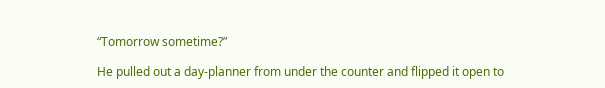“Tomorrow sometime?”

He pulled out a day-planner from under the counter and flipped it open to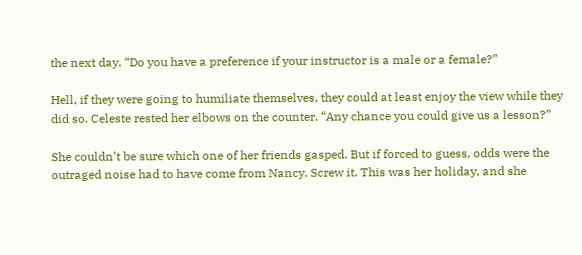the next day. “Do you have a preference if your instructor is a male or a female?”

Hell, if they were going to humiliate themselves, they could at least enjoy the view while they did so. Celeste rested her elbows on the counter. “Any chance you could give us a lesson?”

She couldn’t be sure which one of her friends gasped. But if forced to guess, odds were the outraged noise had to have come from Nancy. Screw it. This was her holiday, and she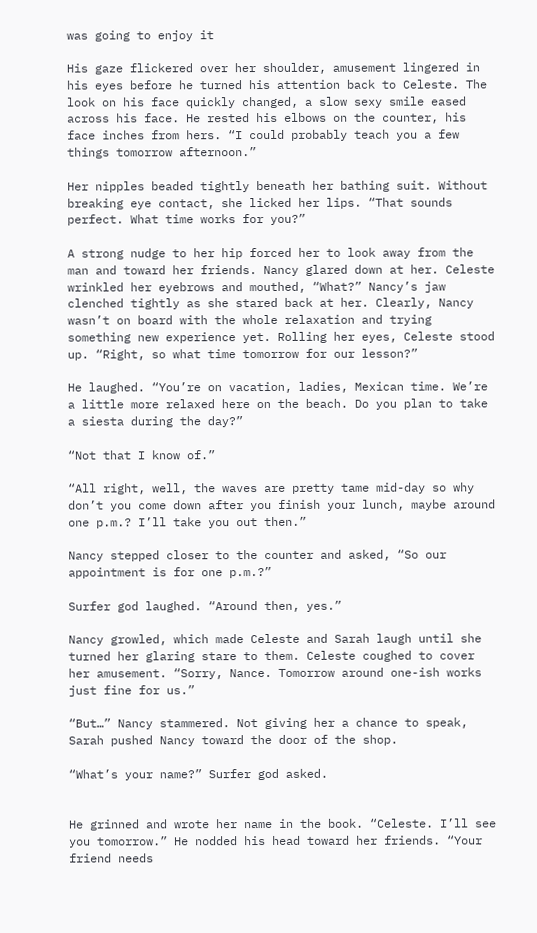was going to enjoy it

His gaze flickered over her shoulder, amusement lingered in his eyes before he turned his attention back to Celeste. The look on his face quickly changed, a slow sexy smile eased across his face. He rested his elbows on the counter, his face inches from hers. “I could probably teach you a few things tomorrow afternoon.”

Her nipples beaded tightly beneath her bathing suit. Without breaking eye contact, she licked her lips. “That sounds perfect. What time works for you?”

A strong nudge to her hip forced her to look away from the man and toward her friends. Nancy glared down at her. Celeste wrinkled her eyebrows and mouthed, “What?” Nancy’s jaw clenched tightly as she stared back at her. Clearly, Nancy wasn’t on board with the whole relaxation and trying something new experience yet. Rolling her eyes, Celeste stood up. “Right, so what time tomorrow for our lesson?”

He laughed. “You’re on vacation, ladies, Mexican time. We’re a little more relaxed here on the beach. Do you plan to take a siesta during the day?”

“Not that I know of.”

“All right, well, the waves are pretty tame mid-day so why don’t you come down after you finish your lunch, maybe around one p.m.? I’ll take you out then.”

Nancy stepped closer to the counter and asked, “So our appointment is for one p.m.?”

Surfer god laughed. “Around then, yes.”

Nancy growled, which made Celeste and Sarah laugh until she turned her glaring stare to them. Celeste coughed to cover her amusement. “Sorry, Nance. Tomorrow around one-ish works just fine for us.”

“But…” Nancy stammered. Not giving her a chance to speak, Sarah pushed Nancy toward the door of the shop.

“What’s your name?” Surfer god asked.


He grinned and wrote her name in the book. “Celeste. I’ll see you tomorrow.” He nodded his head toward her friends. “Your friend needs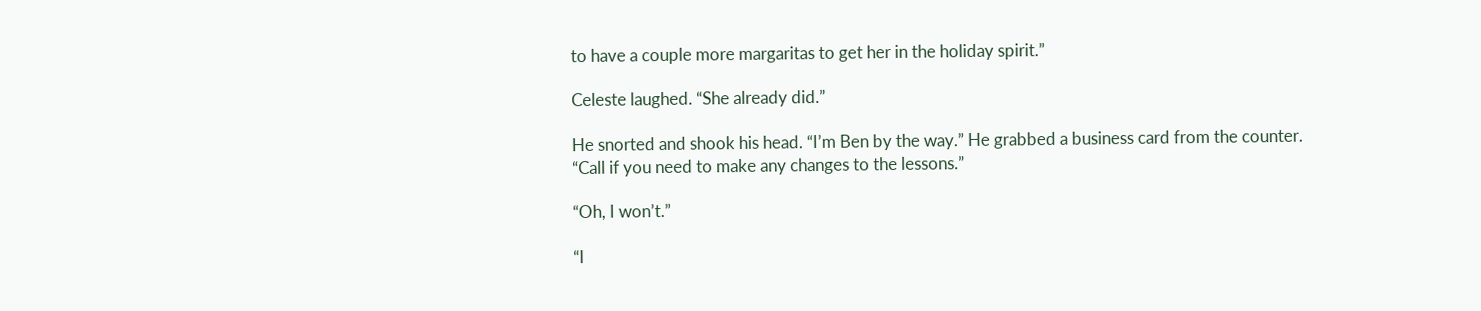to have a couple more margaritas to get her in the holiday spirit.”

Celeste laughed. “She already did.”

He snorted and shook his head. “I’m Ben by the way.” He grabbed a business card from the counter. “Call if you need to make any changes to the lessons.”

“Oh, I won’t.”

“I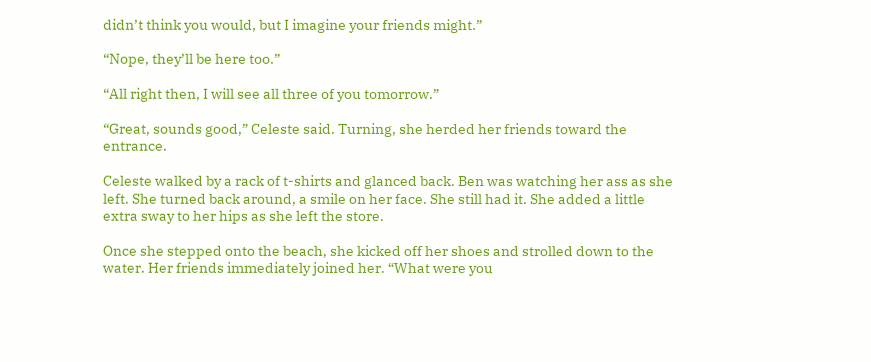didn’t think you would, but I imagine your friends might.”

“Nope, they’ll be here too.”

“All right then, I will see all three of you tomorrow.”

“Great, sounds good,” Celeste said. Turning, she herded her friends toward the entrance.

Celeste walked by a rack of t-shirts and glanced back. Ben was watching her ass as she left. She turned back around, a smile on her face. She still had it. She added a little extra sway to her hips as she left the store.

Once she stepped onto the beach, she kicked off her shoes and strolled down to the water. Her friends immediately joined her. “What were you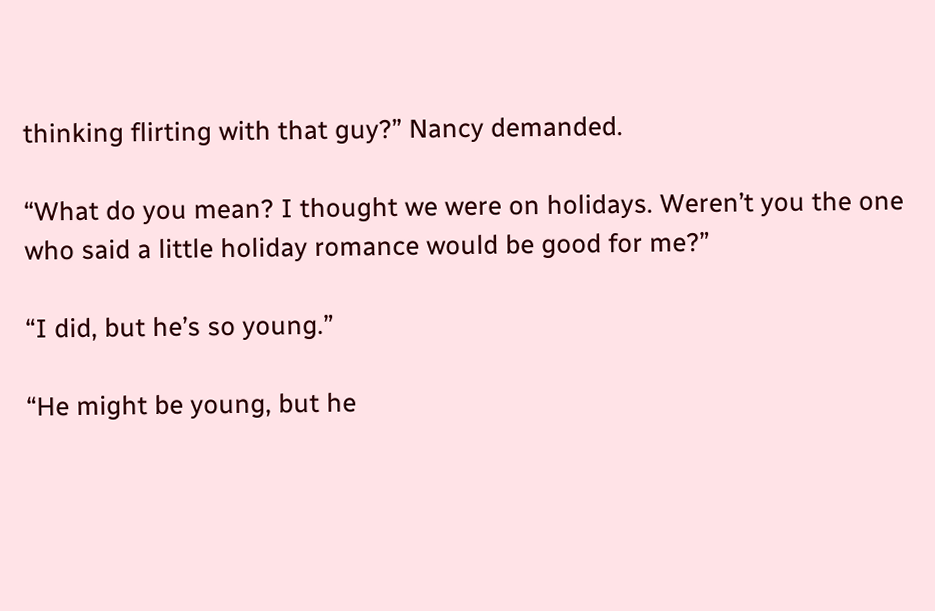thinking flirting with that guy?” Nancy demanded.

“What do you mean? I thought we were on holidays. Weren’t you the one who said a little holiday romance would be good for me?”

“I did, but he’s so young.”

“He might be young, but he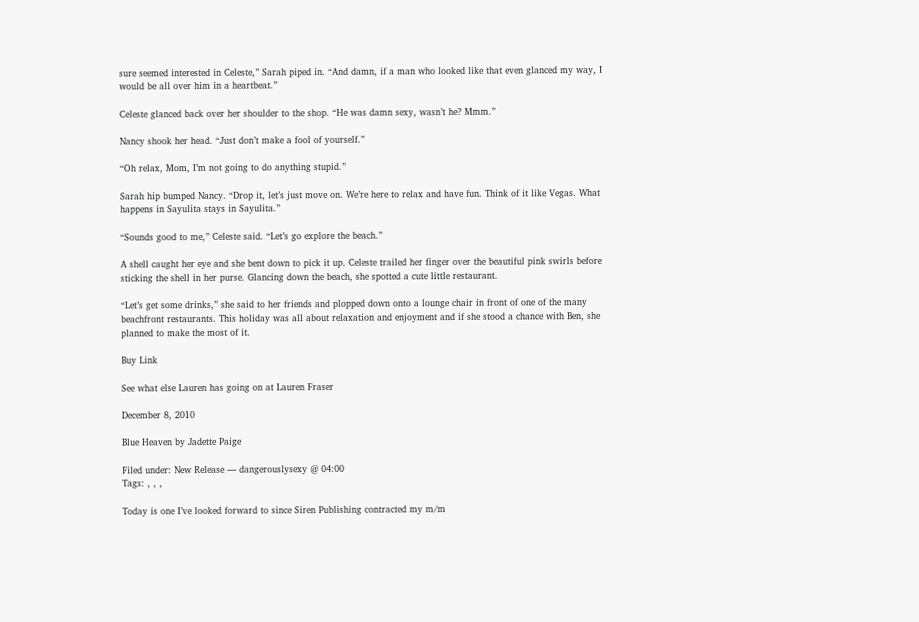sure seemed interested in Celeste,” Sarah piped in. “And damn, if a man who looked like that even glanced my way, I would be all over him in a heartbeat.”

Celeste glanced back over her shoulder to the shop. “He was damn sexy, wasn’t he? Mmm.”

Nancy shook her head. “Just don’t make a fool of yourself.”

“Oh relax, Mom, I’m not going to do anything stupid.”

Sarah hip bumped Nancy. “Drop it, let’s just move on. We’re here to relax and have fun. Think of it like Vegas. What happens in Sayulita stays in Sayulita.”

“Sounds good to me,” Celeste said. “Let’s go explore the beach.”

A shell caught her eye and she bent down to pick it up. Celeste trailed her finger over the beautiful pink swirls before sticking the shell in her purse. Glancing down the beach, she spotted a cute little restaurant.

“Let’s get some drinks,” she said to her friends and plopped down onto a lounge chair in front of one of the many beachfront restaurants. This holiday was all about relaxation and enjoyment and if she stood a chance with Ben, she planned to make the most of it.

Buy Link

See what else Lauren has going on at Lauren Fraser

December 8, 2010

Blue Heaven by Jadette Paige

Filed under: New Release — dangerouslysexy @ 04:00
Tags: , , ,

Today is one I’ve looked forward to since Siren Publishing contracted my m/m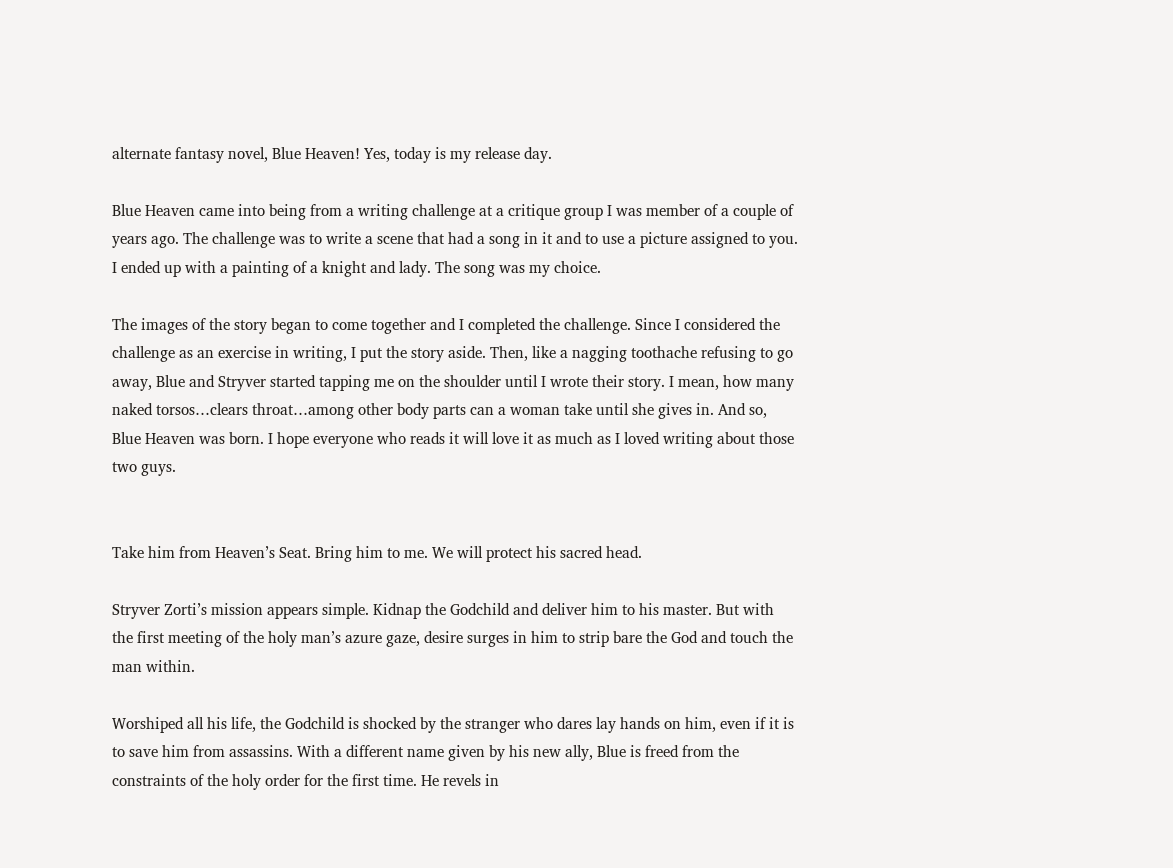alternate fantasy novel, Blue Heaven! Yes, today is my release day.

Blue Heaven came into being from a writing challenge at a critique group I was member of a couple of years ago. The challenge was to write a scene that had a song in it and to use a picture assigned to you. I ended up with a painting of a knight and lady. The song was my choice.

The images of the story began to come together and I completed the challenge. Since I considered the challenge as an exercise in writing, I put the story aside. Then, like a nagging toothache refusing to go away, Blue and Stryver started tapping me on the shoulder until I wrote their story. I mean, how many naked torsos…clears throat…among other body parts can a woman take until she gives in. And so, Blue Heaven was born. I hope everyone who reads it will love it as much as I loved writing about those two guys.


Take him from Heaven’s Seat. Bring him to me. We will protect his sacred head.

Stryver Zorti’s mission appears simple. Kidnap the Godchild and deliver him to his master. But with the first meeting of the holy man’s azure gaze, desire surges in him to strip bare the God and touch the man within.

Worshiped all his life, the Godchild is shocked by the stranger who dares lay hands on him, even if it is to save him from assassins. With a different name given by his new ally, Blue is freed from the constraints of the holy order for the first time. He revels in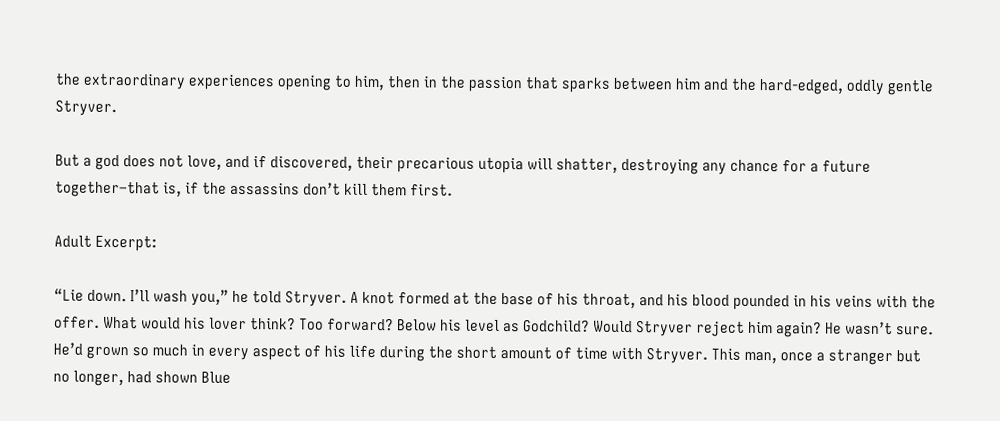the extraordinary experiences opening to him, then in the passion that sparks between him and the hard-edged, oddly gentle Stryver.

But a god does not love, and if discovered, their precarious utopia will shatter, destroying any chance for a future together–that is, if the assassins don’t kill them first.

Adult Excerpt:

“Lie down. I’ll wash you,” he told Stryver. A knot formed at the base of his throat, and his blood pounded in his veins with the offer. What would his lover think? Too forward? Below his level as Godchild? Would Stryver reject him again? He wasn’t sure. He’d grown so much in every aspect of his life during the short amount of time with Stryver. This man, once a stranger but no longer, had shown Blue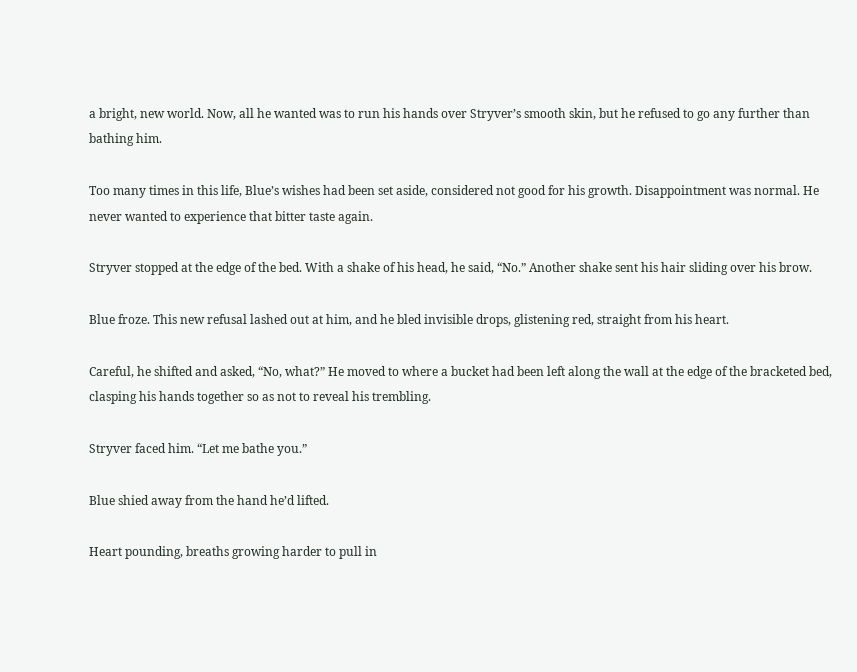a bright, new world. Now, all he wanted was to run his hands over Stryver’s smooth skin, but he refused to go any further than bathing him.

Too many times in this life, Blue’s wishes had been set aside, considered not good for his growth. Disappointment was normal. He never wanted to experience that bitter taste again.

Stryver stopped at the edge of the bed. With a shake of his head, he said, “No.” Another shake sent his hair sliding over his brow.

Blue froze. This new refusal lashed out at him, and he bled invisible drops, glistening red, straight from his heart.

Careful, he shifted and asked, “No, what?” He moved to where a bucket had been left along the wall at the edge of the bracketed bed, clasping his hands together so as not to reveal his trembling.

Stryver faced him. “Let me bathe you.”

Blue shied away from the hand he’d lifted.

Heart pounding, breaths growing harder to pull in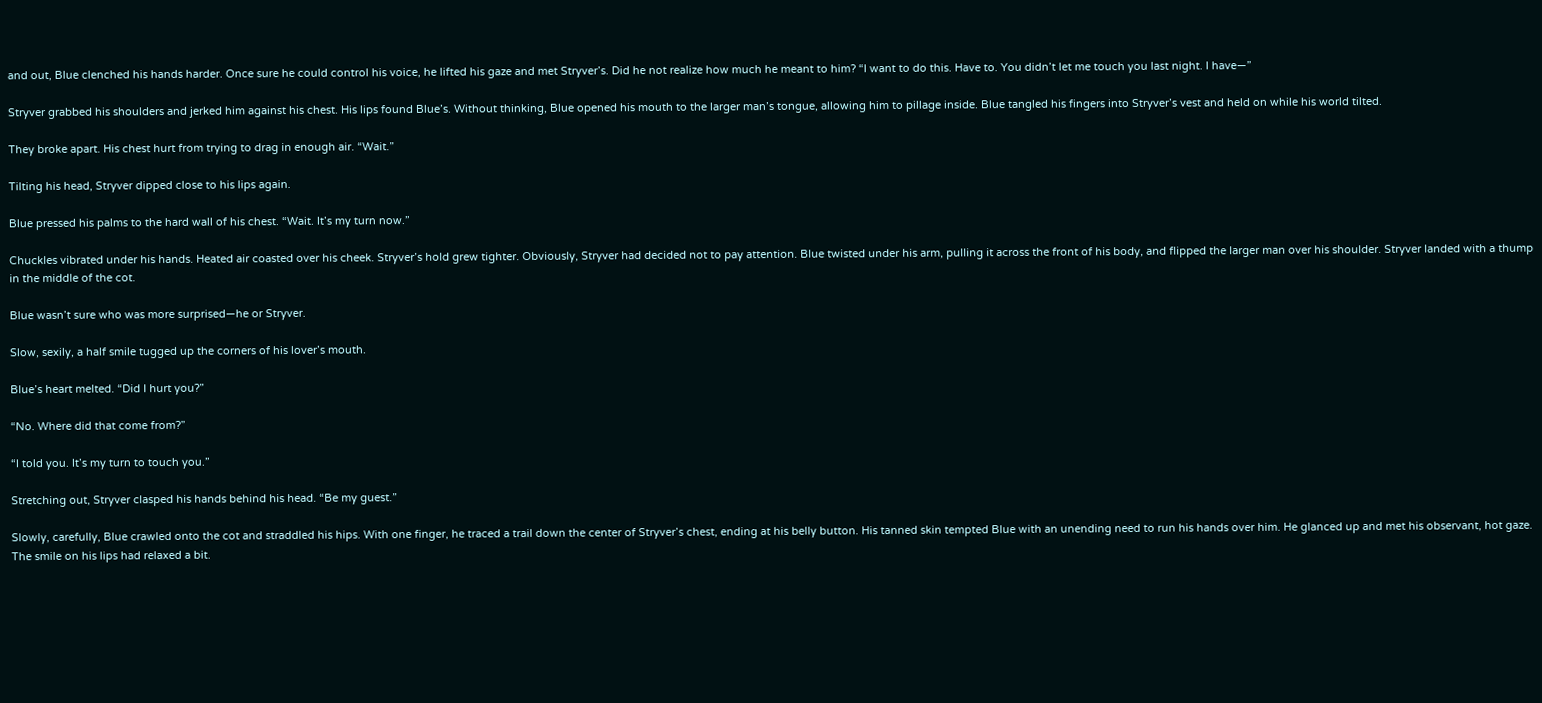and out, Blue clenched his hands harder. Once sure he could control his voice, he lifted his gaze and met Stryver’s. Did he not realize how much he meant to him? “I want to do this. Have to. You didn’t let me touch you last night. I have—”

Stryver grabbed his shoulders and jerked him against his chest. His lips found Blue’s. Without thinking, Blue opened his mouth to the larger man’s tongue, allowing him to pillage inside. Blue tangled his fingers into Stryver’s vest and held on while his world tilted.

They broke apart. His chest hurt from trying to drag in enough air. “Wait.”

Tilting his head, Stryver dipped close to his lips again.

Blue pressed his palms to the hard wall of his chest. “Wait. It’s my turn now.”

Chuckles vibrated under his hands. Heated air coasted over his cheek. Stryver’s hold grew tighter. Obviously, Stryver had decided not to pay attention. Blue twisted under his arm, pulling it across the front of his body, and flipped the larger man over his shoulder. Stryver landed with a thump in the middle of the cot.

Blue wasn’t sure who was more surprised—he or Stryver.

Slow, sexily, a half smile tugged up the corners of his lover’s mouth.

Blue’s heart melted. “Did I hurt you?”

“No. Where did that come from?”

“I told you. It’s my turn to touch you.”

Stretching out, Stryver clasped his hands behind his head. “Be my guest.”

Slowly, carefully, Blue crawled onto the cot and straddled his hips. With one finger, he traced a trail down the center of Stryver’s chest, ending at his belly button. His tanned skin tempted Blue with an unending need to run his hands over him. He glanced up and met his observant, hot gaze. The smile on his lips had relaxed a bit.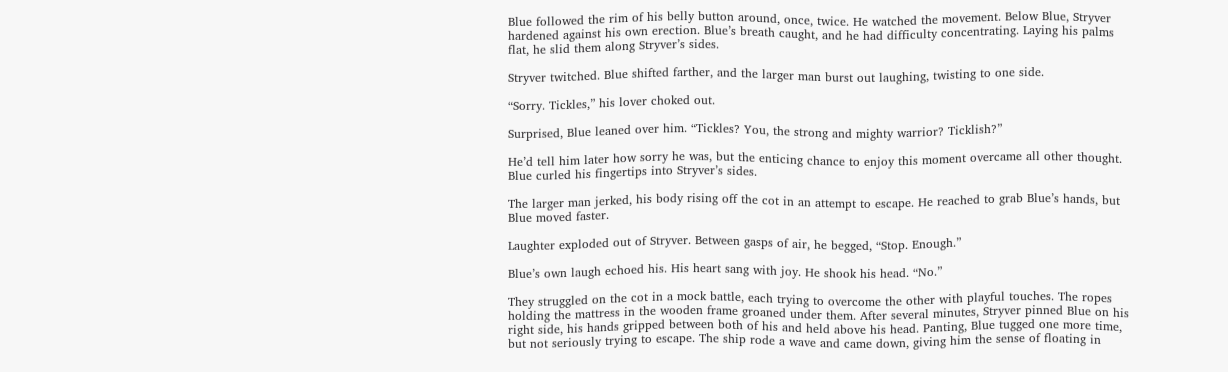Blue followed the rim of his belly button around, once, twice. He watched the movement. Below Blue, Stryver hardened against his own erection. Blue’s breath caught, and he had difficulty concentrating. Laying his palms flat, he slid them along Stryver’s sides.

Stryver twitched. Blue shifted farther, and the larger man burst out laughing, twisting to one side.

“Sorry. Tickles,” his lover choked out.

Surprised, Blue leaned over him. “Tickles? You, the strong and mighty warrior? Ticklish?”

He’d tell him later how sorry he was, but the enticing chance to enjoy this moment overcame all other thought. Blue curled his fingertips into Stryver’s sides.

The larger man jerked, his body rising off the cot in an attempt to escape. He reached to grab Blue’s hands, but Blue moved faster.

Laughter exploded out of Stryver. Between gasps of air, he begged, “Stop. Enough.”

Blue’s own laugh echoed his. His heart sang with joy. He shook his head. “No.”

They struggled on the cot in a mock battle, each trying to overcome the other with playful touches. The ropes holding the mattress in the wooden frame groaned under them. After several minutes, Stryver pinned Blue on his right side, his hands gripped between both of his and held above his head. Panting, Blue tugged one more time, but not seriously trying to escape. The ship rode a wave and came down, giving him the sense of floating in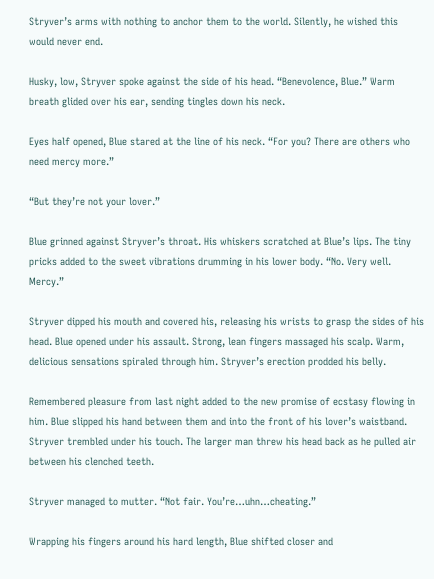Stryver’s arms with nothing to anchor them to the world. Silently, he wished this would never end.

Husky, low, Stryver spoke against the side of his head. “Benevolence, Blue.” Warm breath glided over his ear, sending tingles down his neck.

Eyes half opened, Blue stared at the line of his neck. “For you? There are others who need mercy more.”

“But they’re not your lover.”

Blue grinned against Stryver’s throat. His whiskers scratched at Blue’s lips. The tiny pricks added to the sweet vibrations drumming in his lower body. “No. Very well. Mercy.”

Stryver dipped his mouth and covered his, releasing his wrists to grasp the sides of his head. Blue opened under his assault. Strong, lean fingers massaged his scalp. Warm, delicious sensations spiraled through him. Stryver’s erection prodded his belly.

Remembered pleasure from last night added to the new promise of ecstasy flowing in him. Blue slipped his hand between them and into the front of his lover’s waistband. Stryver trembled under his touch. The larger man threw his head back as he pulled air between his clenched teeth.

Stryver managed to mutter. “Not fair. You’re…uhn…cheating.”

Wrapping his fingers around his hard length, Blue shifted closer and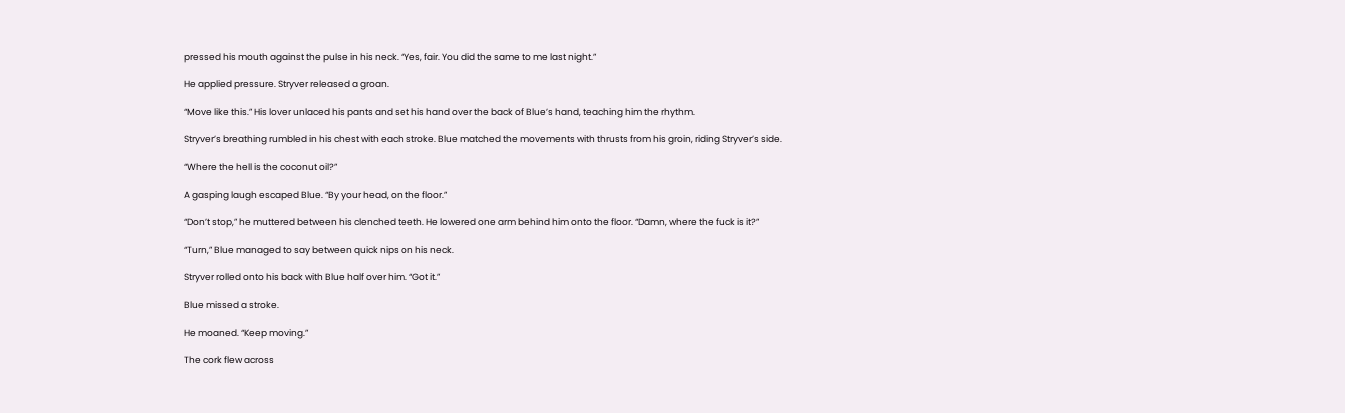pressed his mouth against the pulse in his neck. “Yes, fair. You did the same to me last night.”

He applied pressure. Stryver released a groan.

“Move like this.” His lover unlaced his pants and set his hand over the back of Blue’s hand, teaching him the rhythm.

Stryver’s breathing rumbled in his chest with each stroke. Blue matched the movements with thrusts from his groin, riding Stryver’s side.

“Where the hell is the coconut oil?”

A gasping laugh escaped Blue. “By your head, on the floor.”

“Don’t stop,” he muttered between his clenched teeth. He lowered one arm behind him onto the floor. “Damn, where the fuck is it?”

“Turn,” Blue managed to say between quick nips on his neck.

Stryver rolled onto his back with Blue half over him. “Got it.”

Blue missed a stroke.

He moaned. “Keep moving.”

The cork flew across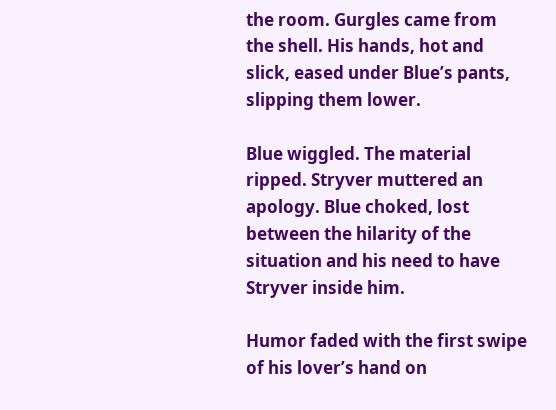the room. Gurgles came from the shell. His hands, hot and slick, eased under Blue’s pants, slipping them lower.

Blue wiggled. The material ripped. Stryver muttered an apology. Blue choked, lost between the hilarity of the situation and his need to have Stryver inside him.

Humor faded with the first swipe of his lover’s hand on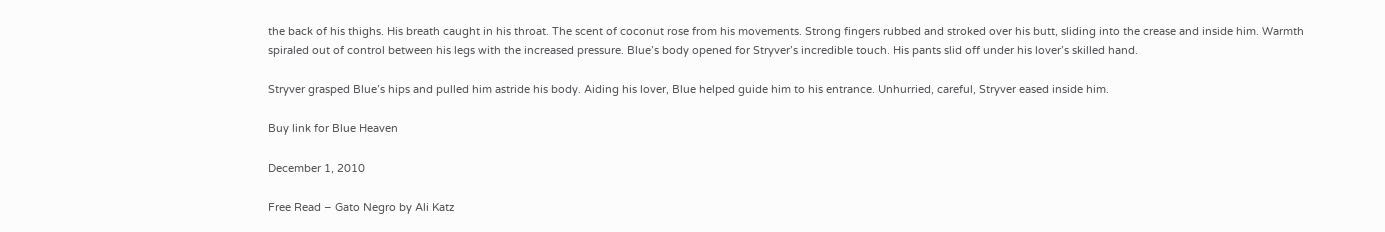the back of his thighs. His breath caught in his throat. The scent of coconut rose from his movements. Strong fingers rubbed and stroked over his butt, sliding into the crease and inside him. Warmth spiraled out of control between his legs with the increased pressure. Blue’s body opened for Stryver’s incredible touch. His pants slid off under his lover’s skilled hand.

Stryver grasped Blue’s hips and pulled him astride his body. Aiding his lover, Blue helped guide him to his entrance. Unhurried, careful, Stryver eased inside him.

Buy link for Blue Heaven

December 1, 2010

Free Read – Gato Negro by Ali Katz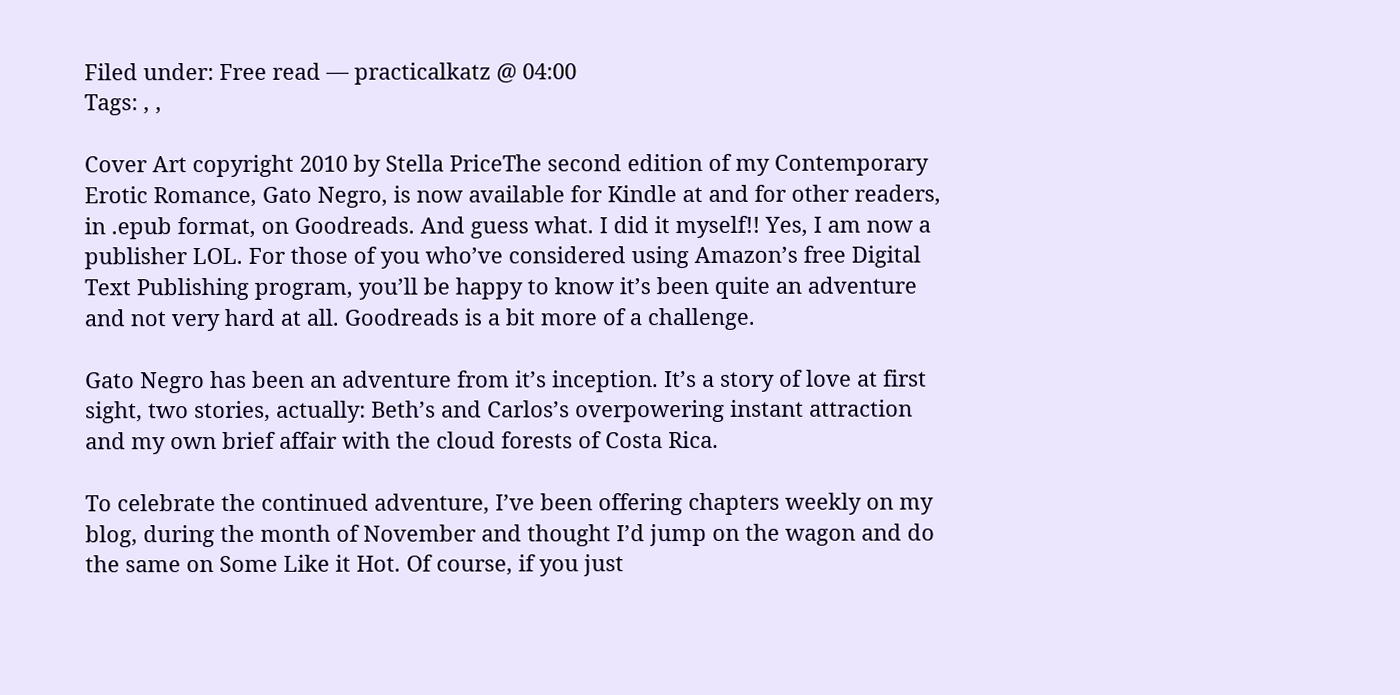Filed under: Free read — practicalkatz @ 04:00
Tags: , ,

Cover Art copyright 2010 by Stella PriceThe second edition of my Contemporary Erotic Romance, Gato Negro, is now available for Kindle at and for other readers, in .epub format, on Goodreads. And guess what. I did it myself!! Yes, I am now a publisher LOL. For those of you who’ve considered using Amazon’s free Digital Text Publishing program, you’ll be happy to know it’s been quite an adventure and not very hard at all. Goodreads is a bit more of a challenge.

Gato Negro has been an adventure from it’s inception. It’s a story of love at first sight, two stories, actually: Beth’s and Carlos’s overpowering instant attraction and my own brief affair with the cloud forests of Costa Rica.

To celebrate the continued adventure, I’ve been offering chapters weekly on my blog, during the month of November and thought I’d jump on the wagon and do the same on Some Like it Hot. Of course, if you just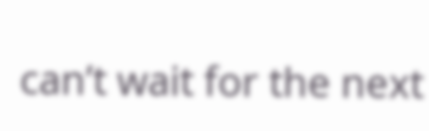can’t wait for the next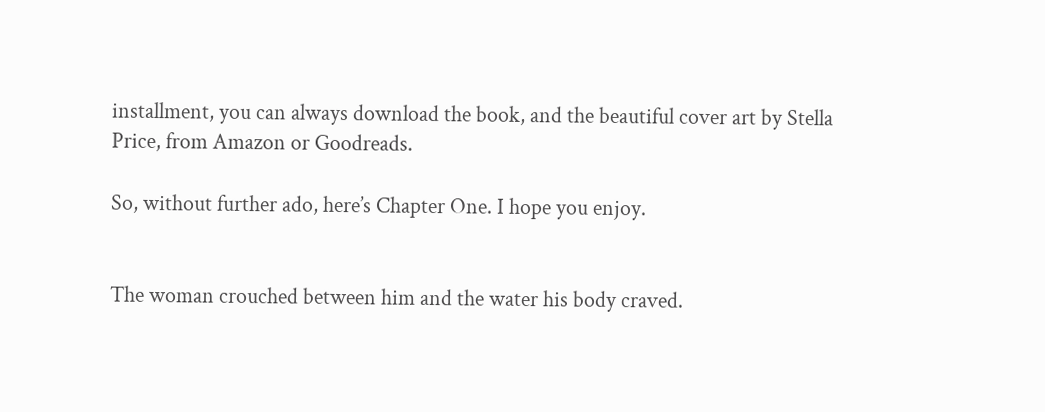installment, you can always download the book, and the beautiful cover art by Stella Price, from Amazon or Goodreads.

So, without further ado, here’s Chapter One. I hope you enjoy.


The woman crouched between him and the water his body craved.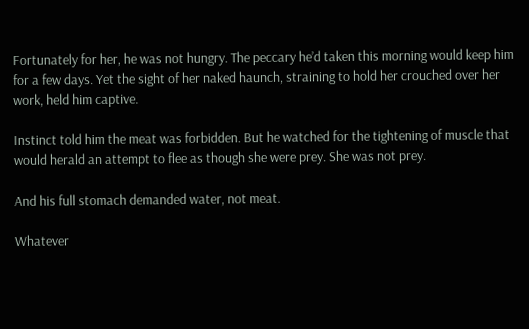Fortunately for her, he was not hungry. The peccary he’d taken this morning would keep him for a few days. Yet the sight of her naked haunch, straining to hold her crouched over her work, held him captive.

Instinct told him the meat was forbidden. But he watched for the tightening of muscle that would herald an attempt to flee as though she were prey. She was not prey.

And his full stomach demanded water, not meat.

Whatever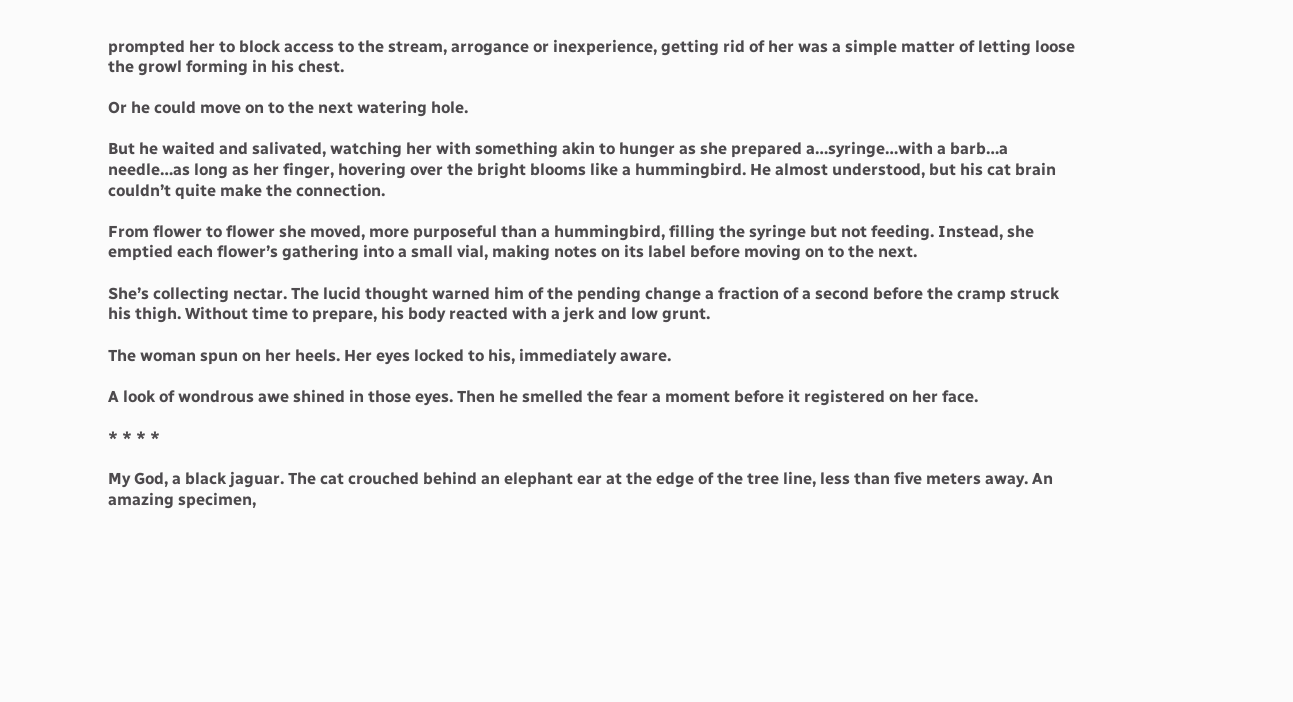prompted her to block access to the stream, arrogance or inexperience, getting rid of her was a simple matter of letting loose the growl forming in his chest.

Or he could move on to the next watering hole.

But he waited and salivated, watching her with something akin to hunger as she prepared a…syringe…with a barb…a needle…as long as her finger, hovering over the bright blooms like a hummingbird. He almost understood, but his cat brain couldn’t quite make the connection.

From flower to flower she moved, more purposeful than a hummingbird, filling the syringe but not feeding. Instead, she emptied each flower’s gathering into a small vial, making notes on its label before moving on to the next.

She’s collecting nectar. The lucid thought warned him of the pending change a fraction of a second before the cramp struck his thigh. Without time to prepare, his body reacted with a jerk and low grunt.

The woman spun on her heels. Her eyes locked to his, immediately aware.

A look of wondrous awe shined in those eyes. Then he smelled the fear a moment before it registered on her face.

* * * *

My God, a black jaguar. The cat crouched behind an elephant ear at the edge of the tree line, less than five meters away. An amazing specimen,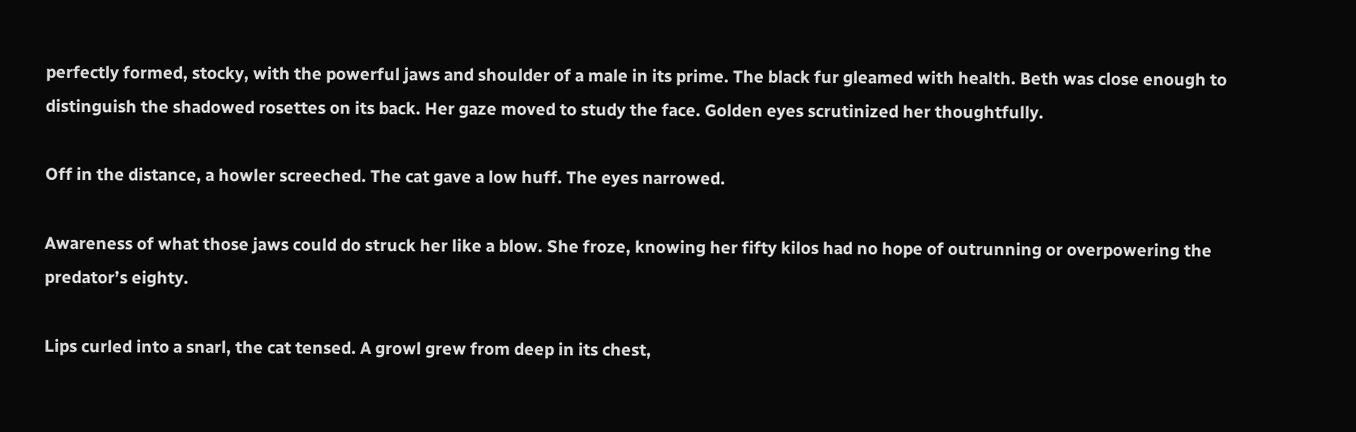perfectly formed, stocky, with the powerful jaws and shoulder of a male in its prime. The black fur gleamed with health. Beth was close enough to distinguish the shadowed rosettes on its back. Her gaze moved to study the face. Golden eyes scrutinized her thoughtfully.

Off in the distance, a howler screeched. The cat gave a low huff. The eyes narrowed.

Awareness of what those jaws could do struck her like a blow. She froze, knowing her fifty kilos had no hope of outrunning or overpowering the predator’s eighty.

Lips curled into a snarl, the cat tensed. A growl grew from deep in its chest,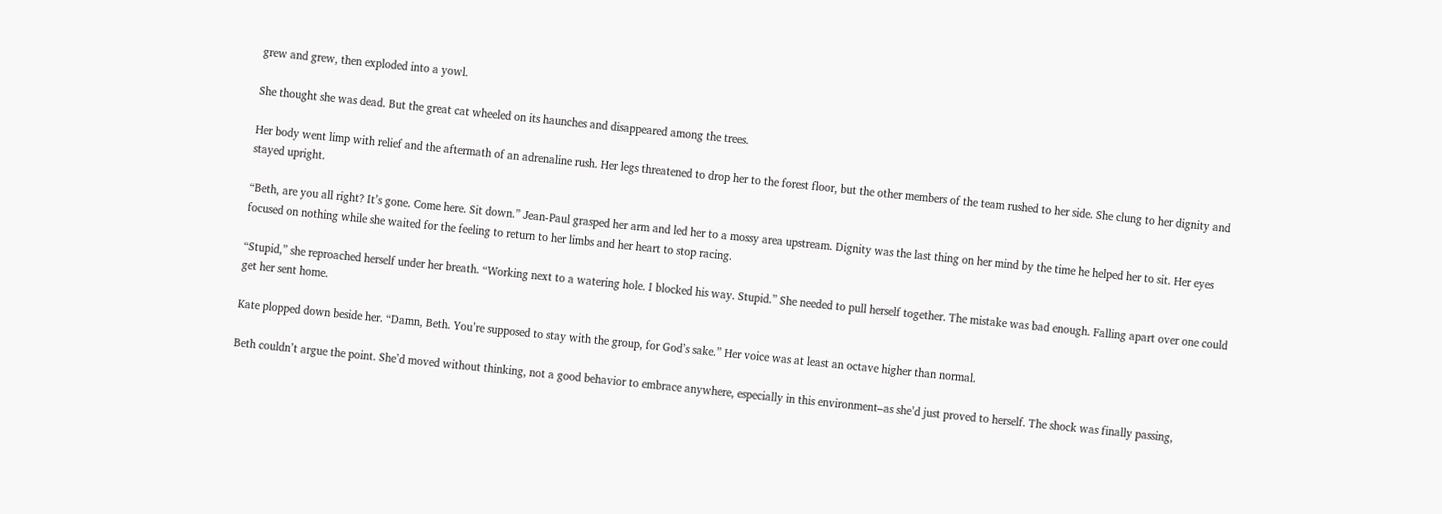grew and grew, then exploded into a yowl.

She thought she was dead. But the great cat wheeled on its haunches and disappeared among the trees.

Her body went limp with relief and the aftermath of an adrenaline rush. Her legs threatened to drop her to the forest floor, but the other members of the team rushed to her side. She clung to her dignity and stayed upright.

“Beth, are you all right? It’s gone. Come here. Sit down.” Jean-Paul grasped her arm and led her to a mossy area upstream. Dignity was the last thing on her mind by the time he helped her to sit. Her eyes focused on nothing while she waited for the feeling to return to her limbs and her heart to stop racing.

“Stupid,” she reproached herself under her breath. “Working next to a watering hole. I blocked his way. Stupid.” She needed to pull herself together. The mistake was bad enough. Falling apart over one could get her sent home.

Kate plopped down beside her. “Damn, Beth. You’re supposed to stay with the group, for God’s sake.” Her voice was at least an octave higher than normal.

Beth couldn’t argue the point. She’d moved without thinking, not a good behavior to embrace anywhere, especially in this environment–as she’d just proved to herself. The shock was finally passing,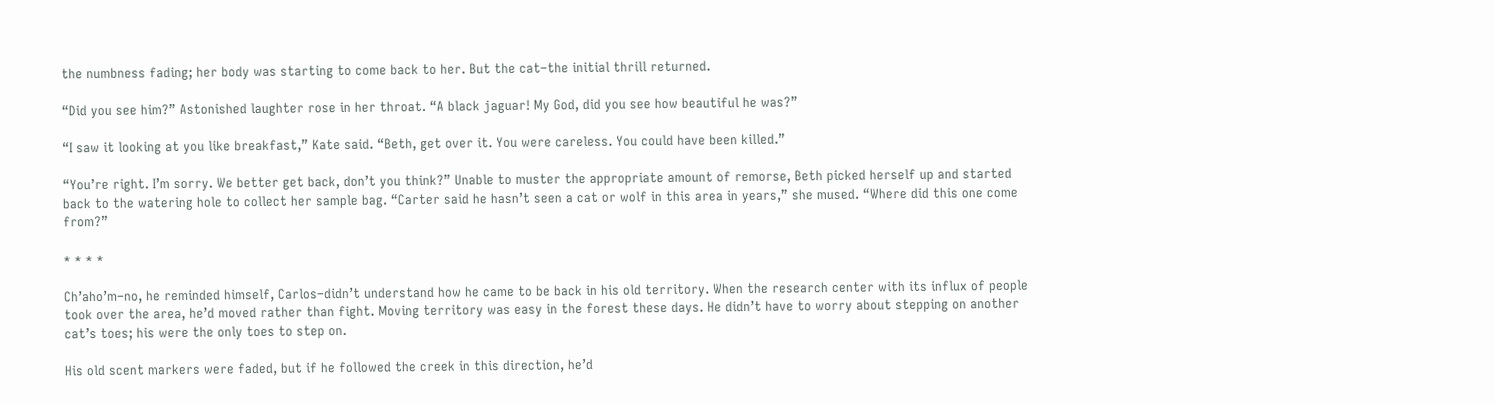the numbness fading; her body was starting to come back to her. But the cat–the initial thrill returned.

“Did you see him?” Astonished laughter rose in her throat. “A black jaguar! My God, did you see how beautiful he was?”

“I saw it looking at you like breakfast,” Kate said. “Beth, get over it. You were careless. You could have been killed.”

“You’re right. I’m sorry. We better get back, don’t you think?” Unable to muster the appropriate amount of remorse, Beth picked herself up and started back to the watering hole to collect her sample bag. “Carter said he hasn’t seen a cat or wolf in this area in years,” she mused. “Where did this one come from?”

* * * *

Ch’aho’m–no, he reminded himself, Carlos–didn’t understand how he came to be back in his old territory. When the research center with its influx of people took over the area, he’d moved rather than fight. Moving territory was easy in the forest these days. He didn’t have to worry about stepping on another cat’s toes; his were the only toes to step on.

His old scent markers were faded, but if he followed the creek in this direction, he’d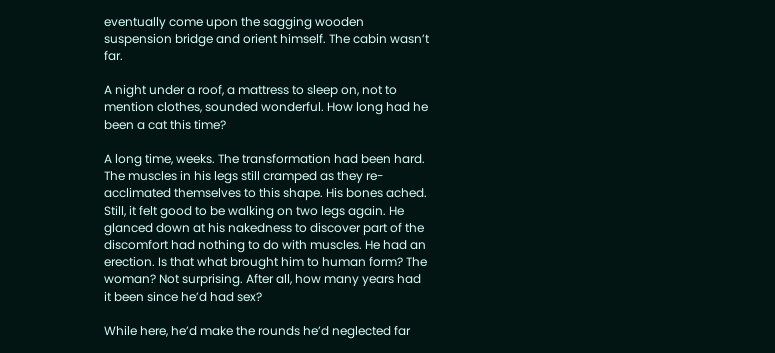eventually come upon the sagging wooden suspension bridge and orient himself. The cabin wasn’t far.

A night under a roof, a mattress to sleep on, not to mention clothes, sounded wonderful. How long had he been a cat this time?

A long time, weeks. The transformation had been hard. The muscles in his legs still cramped as they re-acclimated themselves to this shape. His bones ached. Still, it felt good to be walking on two legs again. He glanced down at his nakedness to discover part of the discomfort had nothing to do with muscles. He had an erection. Is that what brought him to human form? The woman? Not surprising. After all, how many years had it been since he’d had sex?

While here, he’d make the rounds he’d neglected far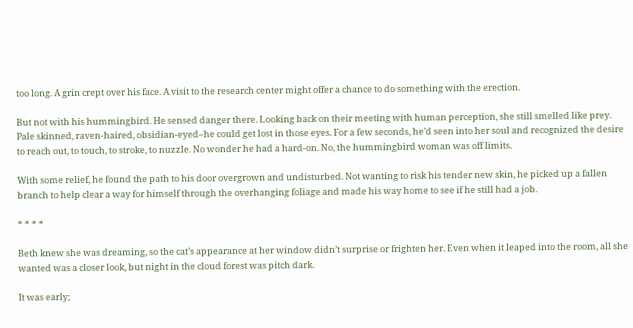too long. A grin crept over his face. A visit to the research center might offer a chance to do something with the erection.

But not with his hummingbird. He sensed danger there. Looking back on their meeting with human perception, she still smelled like prey. Pale skinned, raven-haired, obsidian-eyed–he could get lost in those eyes. For a few seconds, he’d seen into her soul and recognized the desire to reach out, to touch, to stroke, to nuzzle. No wonder he had a hard-on. No, the hummingbird woman was off limits.

With some relief, he found the path to his door overgrown and undisturbed. Not wanting to risk his tender new skin, he picked up a fallen branch to help clear a way for himself through the overhanging foliage and made his way home to see if he still had a job.

* * * *

Beth knew she was dreaming, so the cat’s appearance at her window didn’t surprise or frighten her. Even when it leaped into the room, all she wanted was a closer look, but night in the cloud forest was pitch dark.

It was early;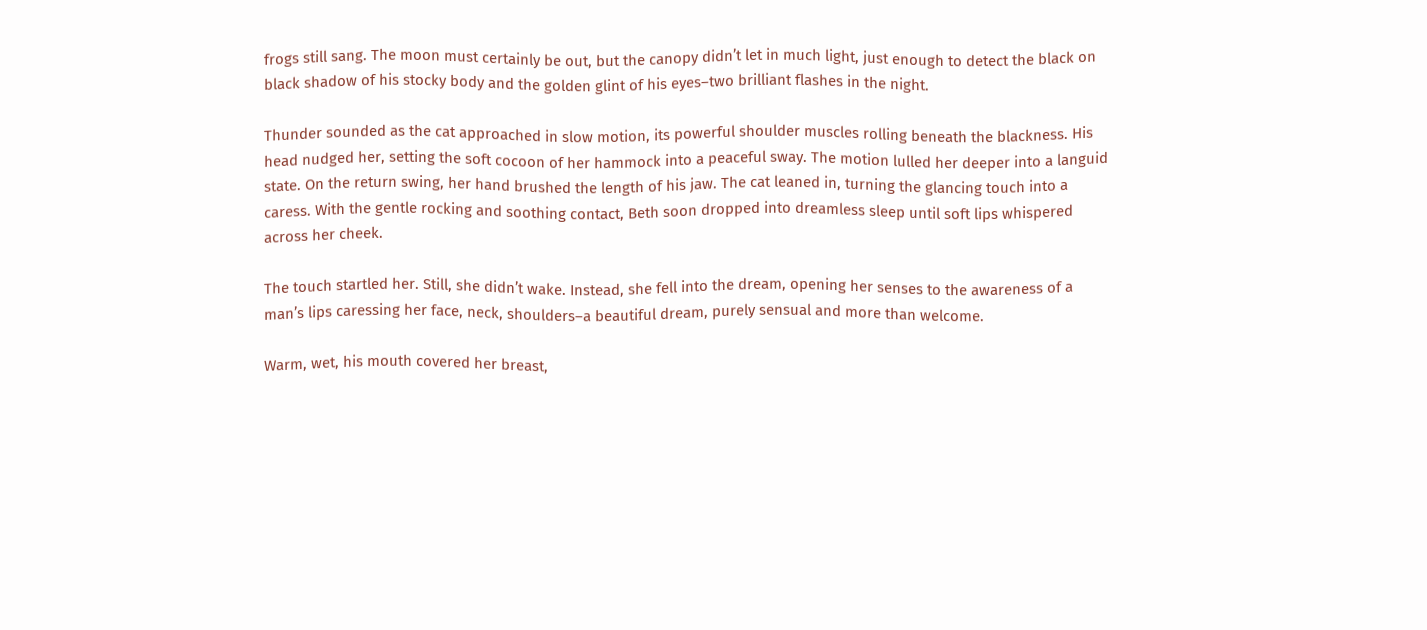frogs still sang. The moon must certainly be out, but the canopy didn’t let in much light, just enough to detect the black on black shadow of his stocky body and the golden glint of his eyes–two brilliant flashes in the night.

Thunder sounded as the cat approached in slow motion, its powerful shoulder muscles rolling beneath the blackness. His head nudged her, setting the soft cocoon of her hammock into a peaceful sway. The motion lulled her deeper into a languid state. On the return swing, her hand brushed the length of his jaw. The cat leaned in, turning the glancing touch into a caress. With the gentle rocking and soothing contact, Beth soon dropped into dreamless sleep until soft lips whispered across her cheek.

The touch startled her. Still, she didn’t wake. Instead, she fell into the dream, opening her senses to the awareness of a man’s lips caressing her face, neck, shoulders–a beautiful dream, purely sensual and more than welcome.

Warm, wet, his mouth covered her breast,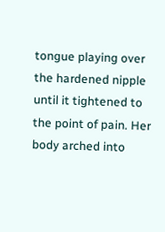tongue playing over the hardened nipple until it tightened to the point of pain. Her body arched into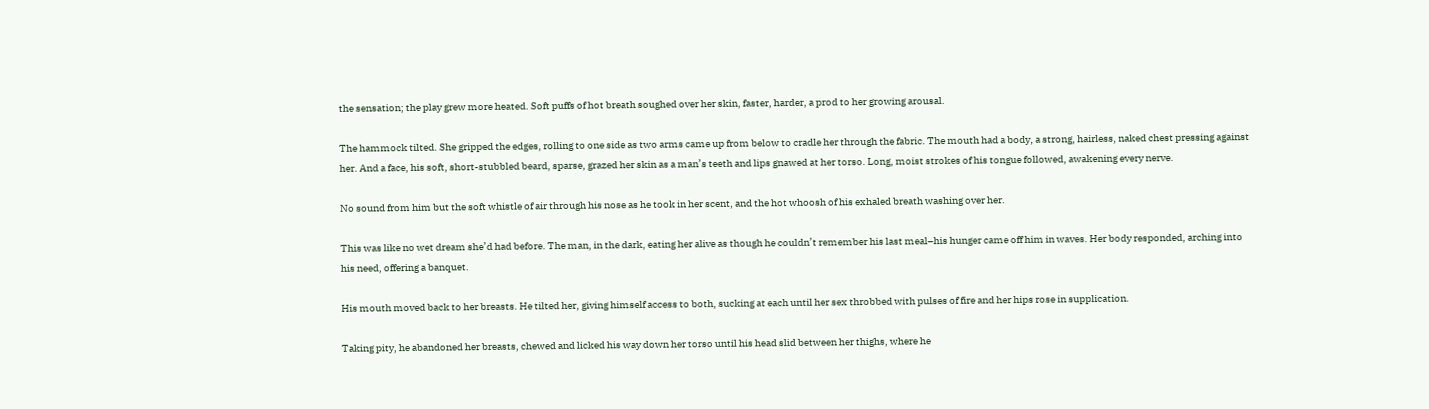the sensation; the play grew more heated. Soft puffs of hot breath soughed over her skin, faster, harder, a prod to her growing arousal.

The hammock tilted. She gripped the edges, rolling to one side as two arms came up from below to cradle her through the fabric. The mouth had a body, a strong, hairless, naked chest pressing against her. And a face, his soft, short-stubbled beard, sparse, grazed her skin as a man’s teeth and lips gnawed at her torso. Long, moist strokes of his tongue followed, awakening every nerve.

No sound from him but the soft whistle of air through his nose as he took in her scent, and the hot whoosh of his exhaled breath washing over her.

This was like no wet dream she’d had before. The man, in the dark, eating her alive as though he couldn’t remember his last meal–his hunger came off him in waves. Her body responded, arching into his need, offering a banquet.

His mouth moved back to her breasts. He tilted her, giving himself access to both, sucking at each until her sex throbbed with pulses of fire and her hips rose in supplication.

Taking pity, he abandoned her breasts, chewed and licked his way down her torso until his head slid between her thighs, where he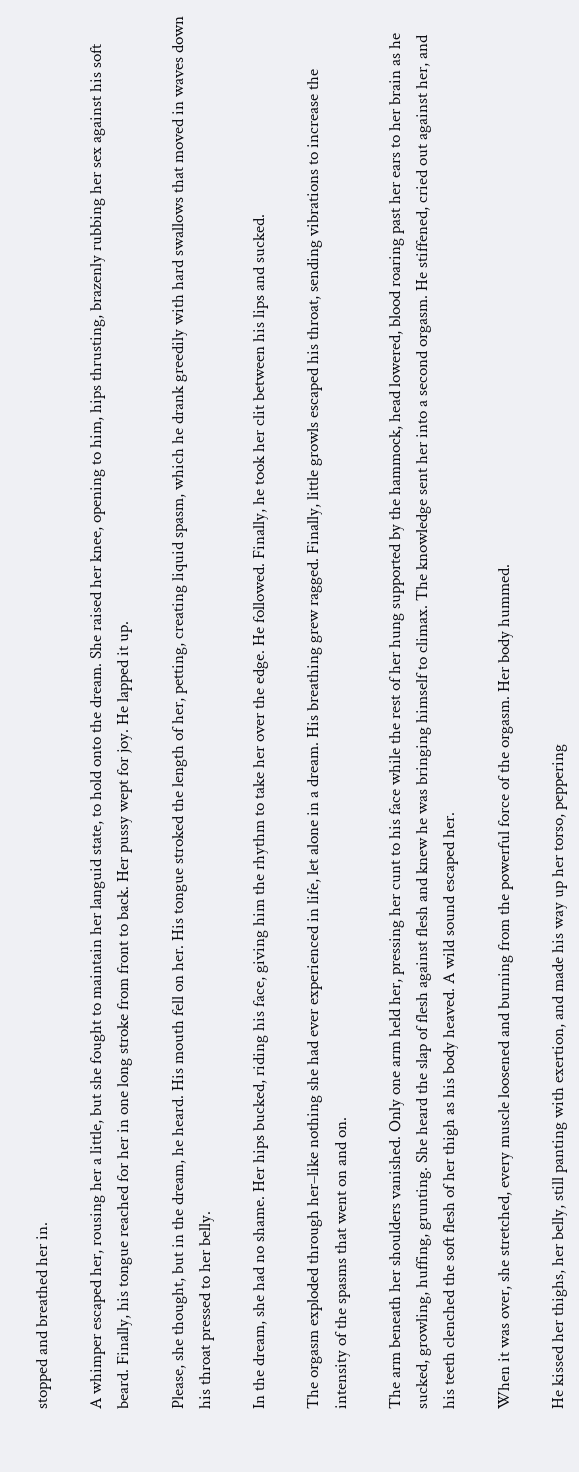stopped and breathed her in.

A whimper escaped her, rousing her a little, but she fought to maintain her languid state, to hold onto the dream. She raised her knee, opening to him, hips thrusting, brazenly rubbing her sex against his soft beard. Finally, his tongue reached for her in one long stroke from front to back. Her pussy wept for joy. He lapped it up.

Please, she thought, but in the dream, he heard. His mouth fell on her. His tongue stroked the length of her, petting, creating liquid spasm, which he drank greedily with hard swallows that moved in waves down his throat pressed to her belly.

In the dream, she had no shame. Her hips bucked, riding his face, giving him the rhythm to take her over the edge. He followed. Finally, he took her clit between his lips and sucked.

The orgasm exploded through her–like nothing she had ever experienced in life, let alone in a dream. His breathing grew ragged. Finally, little growls escaped his throat, sending vibrations to increase the intensity of the spasms that went on and on.

The arm beneath her shoulders vanished. Only one arm held her, pressing her cunt to his face while the rest of her hung supported by the hammock, head lowered, blood roaring past her ears to her brain as he sucked, growling, huffing, grunting. She heard the slap of flesh against flesh and knew he was bringing himself to climax. The knowledge sent her into a second orgasm. He stiffened, cried out against her, and his teeth clenched the soft flesh of her thigh as his body heaved. A wild sound escaped her.

When it was over, she stretched, every muscle loosened and burning from the powerful force of the orgasm. Her body hummed.

He kissed her thighs, her belly, still panting with exertion, and made his way up her torso, peppering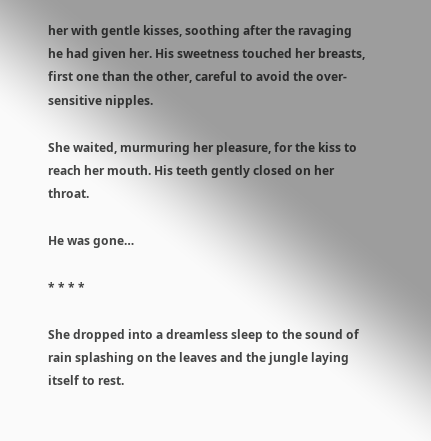her with gentle kisses, soothing after the ravaging he had given her. His sweetness touched her breasts, first one than the other, careful to avoid the over-sensitive nipples.

She waited, murmuring her pleasure, for the kiss to reach her mouth. His teeth gently closed on her throat.

He was gone…

* * * *

She dropped into a dreamless sleep to the sound of rain splashing on the leaves and the jungle laying itself to rest.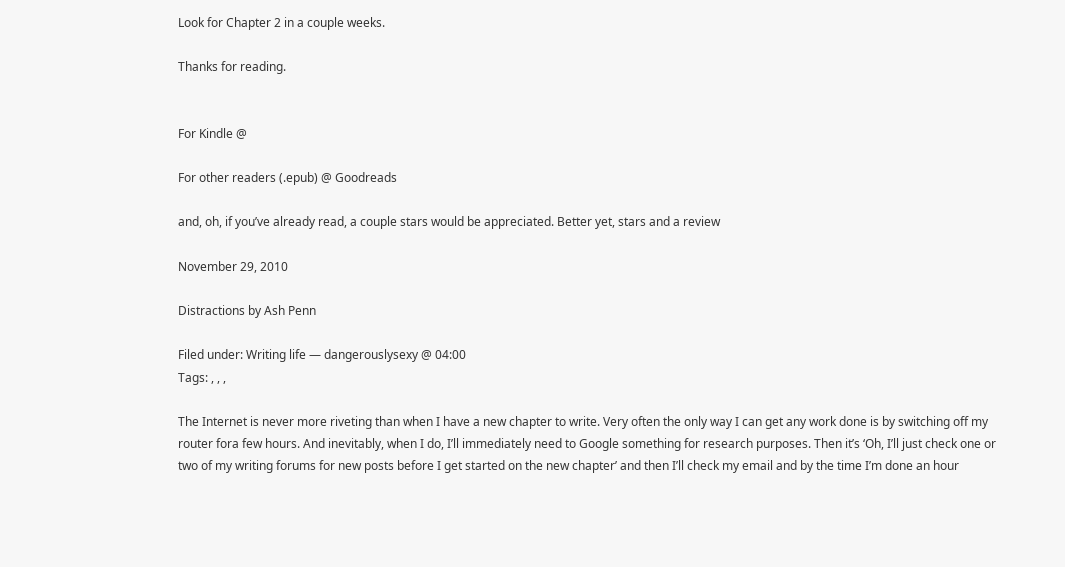Look for Chapter 2 in a couple weeks.

Thanks for reading.


For Kindle @

For other readers (.epub) @ Goodreads

and, oh, if you’ve already read, a couple stars would be appreciated. Better yet, stars and a review

November 29, 2010

Distractions by Ash Penn

Filed under: Writing life — dangerouslysexy @ 04:00
Tags: , , ,

The Internet is never more riveting than when I have a new chapter to write. Very often the only way I can get any work done is by switching off my router fora few hours. And inevitably, when I do, I’ll immediately need to Google something for research purposes. Then it’s ‘Oh, I’ll just check one or two of my writing forums for new posts before I get started on the new chapter’ and then I’ll check my email and by the time I’m done an hour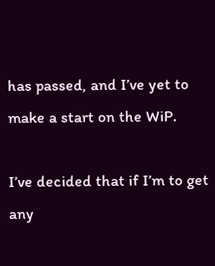has passed, and I’ve yet to make a start on the WiP.

I’ve decided that if I’m to get any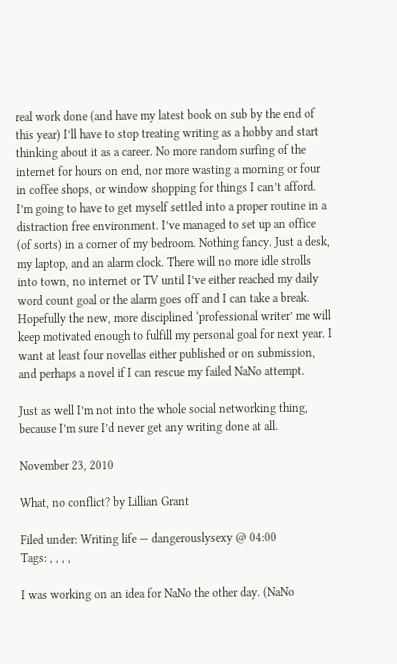real work done (and have my latest book on sub by the end of this year) I’ll have to stop treating writing as a hobby and start thinking about it as a career. No more random surfing of the internet for hours on end, nor more wasting a morning or four in coffee shops, or window shopping for things I can’t afford. I’m going to have to get myself settled into a proper routine in a distraction free environment. I’ve managed to set up an office (of sorts) in a corner of my bedroom. Nothing fancy. Just a desk, my laptop, and an alarm clock. There will no more idle strolls into town, no internet or TV until I’ve either reached my daily word count goal or the alarm goes off and I can take a break. Hopefully the new, more disciplined ‘professional writer’ me will keep motivated enough to fulfill my personal goal for next year. I want at least four novellas either published or on submission, and perhaps a novel if I can rescue my failed NaNo attempt.

Just as well I’m not into the whole social networking thing, because I’m sure I’d never get any writing done at all.

November 23, 2010

What, no conflict? by Lillian Grant

Filed under: Writing life — dangerouslysexy @ 04:00
Tags: , , , ,

I was working on an idea for NaNo the other day. (NaNo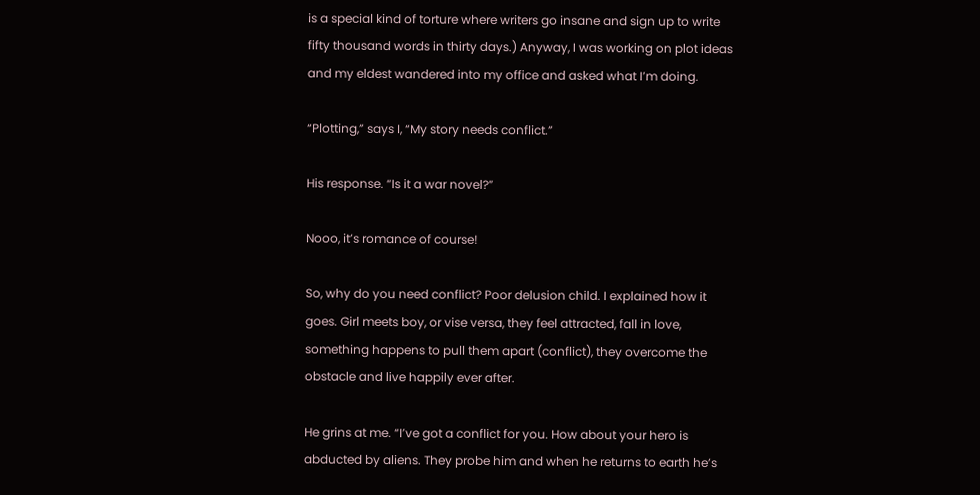is a special kind of torture where writers go insane and sign up to write fifty thousand words in thirty days.) Anyway, I was working on plot ideas and my eldest wandered into my office and asked what I’m doing.

“Plotting,” says I, “My story needs conflict.”

His response. “Is it a war novel?”

Nooo, it’s romance of course!

So, why do you need conflict? Poor delusion child. I explained how it goes. Girl meets boy, or vise versa, they feel attracted, fall in love, something happens to pull them apart (conflict), they overcome the obstacle and live happily ever after.

He grins at me. “I’ve got a conflict for you. How about your hero is abducted by aliens. They probe him and when he returns to earth he’s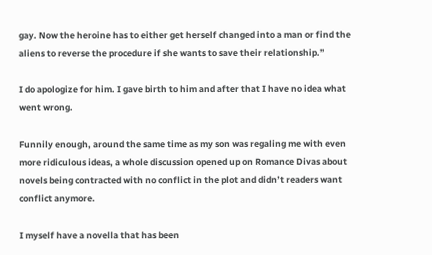gay. Now the heroine has to either get herself changed into a man or find the aliens to reverse the procedure if she wants to save their relationship.”

I do apologize for him. I gave birth to him and after that I have no idea what went wrong.

Funnily enough, around the same time as my son was regaling me with even more ridiculous ideas, a whole discussion opened up on Romance Divas about novels being contracted with no conflict in the plot and didn’t readers want conflict anymore.

I myself have a novella that has been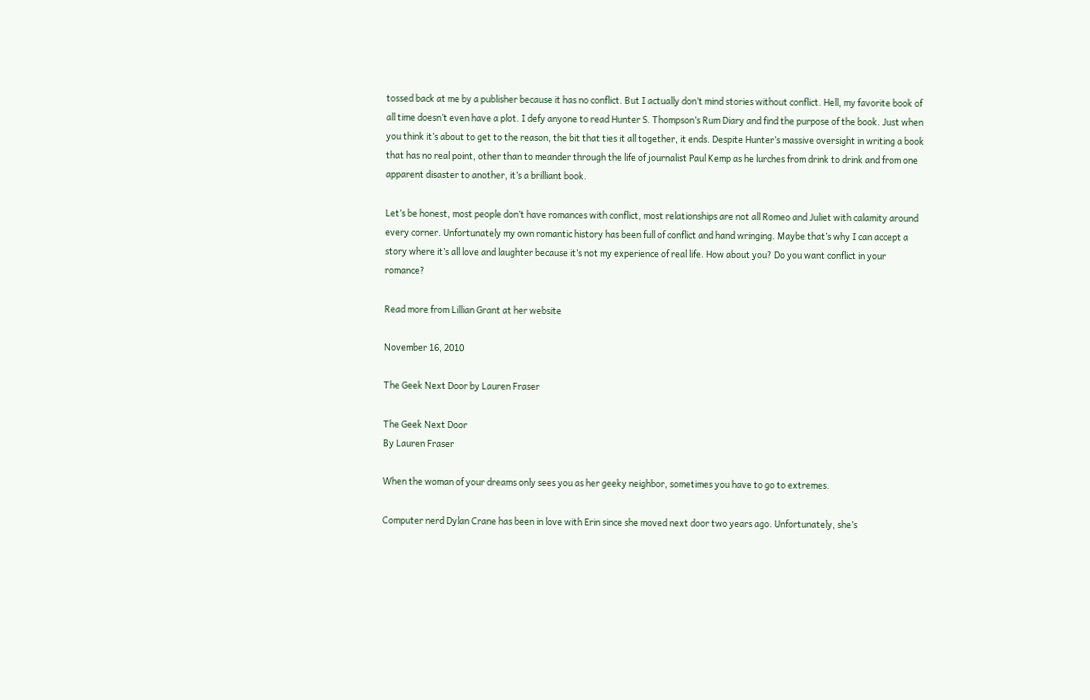tossed back at me by a publisher because it has no conflict. But I actually don’t mind stories without conflict. Hell, my favorite book of all time doesn’t even have a plot. I defy anyone to read Hunter S. Thompson’s Rum Diary and find the purpose of the book. Just when you think it’s about to get to the reason, the bit that ties it all together, it ends. Despite Hunter’s massive oversight in writing a book that has no real point, other than to meander through the life of journalist Paul Kemp as he lurches from drink to drink and from one apparent disaster to another, it’s a brilliant book.

Let’s be honest, most people don’t have romances with conflict, most relationships are not all Romeo and Juliet with calamity around every corner. Unfortunately my own romantic history has been full of conflict and hand wringing. Maybe that’s why I can accept a story where it’s all love and laughter because it’s not my experience of real life. How about you? Do you want conflict in your romance?

Read more from Lillian Grant at her website

November 16, 2010

The Geek Next Door by Lauren Fraser

The Geek Next Door
By Lauren Fraser

When the woman of your dreams only sees you as her geeky neighbor, sometimes you have to go to extremes.

Computer nerd Dylan Crane has been in love with Erin since she moved next door two years ago. Unfortunately, she’s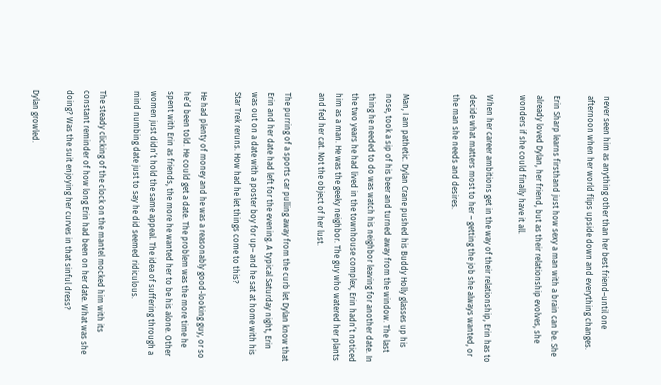never seen him as anything other than her best friend–until one afternoon when her world flips upside down and everything changes.

Erin Sharp learns firsthand just how sexy a man with a brain can be. She already loved Dylan, her friend, but as their relationship evolves, she wonders if she could finally have it all.

When her career ambitions get in the way of their relationship, Erin has to decide what matters most to her – getting the job she always wanted, or the man she needs and desires.


Man, I am pathetic. Dylan Crane pushed his Buddy Holly glasses up his nose, took a sip of his beer and turned away from the window. The last thing he needed to do was watch his neighbor leaving for another date. In the two years he had lived in the townhouse complex, Erin hadn’t noticed him as a man. He was the geeky neighbor. The guy who watered her plants and fed her cat. Not the object of her lust.

The purring of a sports car pulling away from the curb let Dylan know that Erin and her date had left for the evening. A typical Saturday night, Erin was out on a date with a poster boy for up– and he sat at home with his Star Trek reruns. How had he let things come to this?

He had plenty of money and he was a reasonably good-looking guy, or so he’d been told. He could get a date. The problem was the more time he spent with Erin as friends, the more he wanted her to be his alone. Other women just didn’t hold the same appeal. The idea of suffering through a mind numbing date just to say he did seemed ridiculous.

The steady clicking of the clock on the mantel mocked him with its constant reminder of how long Erin had been on her date. What was she doing? Was the suit enjoying her curves in that sinful dress?

Dylan growled.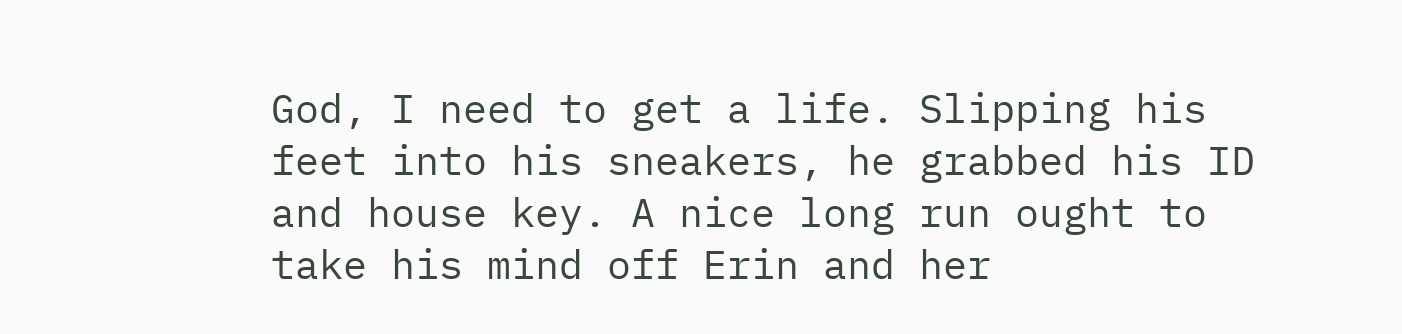God, I need to get a life. Slipping his feet into his sneakers, he grabbed his ID and house key. A nice long run ought to take his mind off Erin and her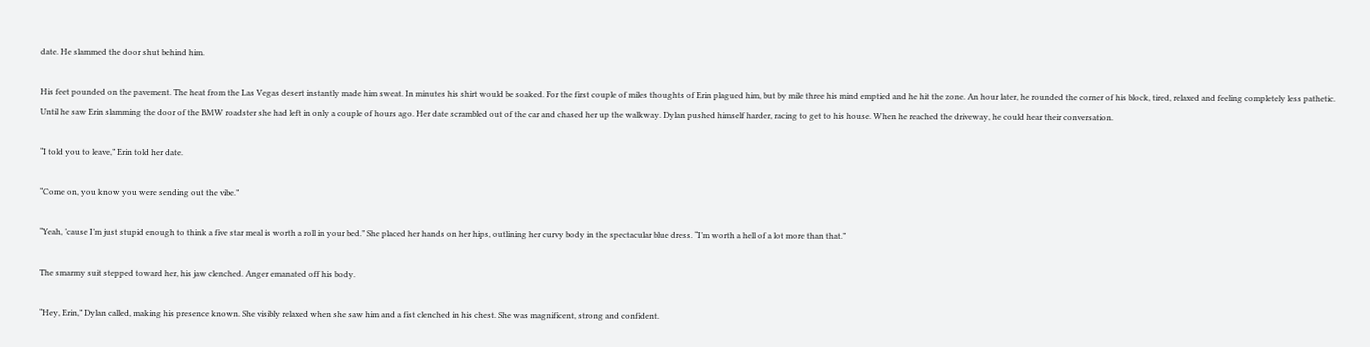date. He slammed the door shut behind him.

His feet pounded on the pavement. The heat from the Las Vegas desert instantly made him sweat. In minutes his shirt would be soaked. For the first couple of miles thoughts of Erin plagued him, but by mile three his mind emptied and he hit the zone. An hour later, he rounded the corner of his block, tired, relaxed and feeling completely less pathetic. Until he saw Erin slamming the door of the BMW roadster she had left in only a couple of hours ago. Her date scrambled out of the car and chased her up the walkway. Dylan pushed himself harder, racing to get to his house. When he reached the driveway, he could hear their conversation.

“I told you to leave,” Erin told her date.

“Come on, you know you were sending out the vibe.”

“Yeah, ’cause I’m just stupid enough to think a five star meal is worth a roll in your bed.” She placed her hands on her hips, outlining her curvy body in the spectacular blue dress. “I’m worth a hell of a lot more than that.”

The smarmy suit stepped toward her, his jaw clenched. Anger emanated off his body.

“Hey, Erin,” Dylan called, making his presence known. She visibly relaxed when she saw him and a fist clenched in his chest. She was magnificent, strong and confident.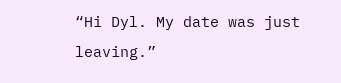“Hi Dyl. My date was just leaving.”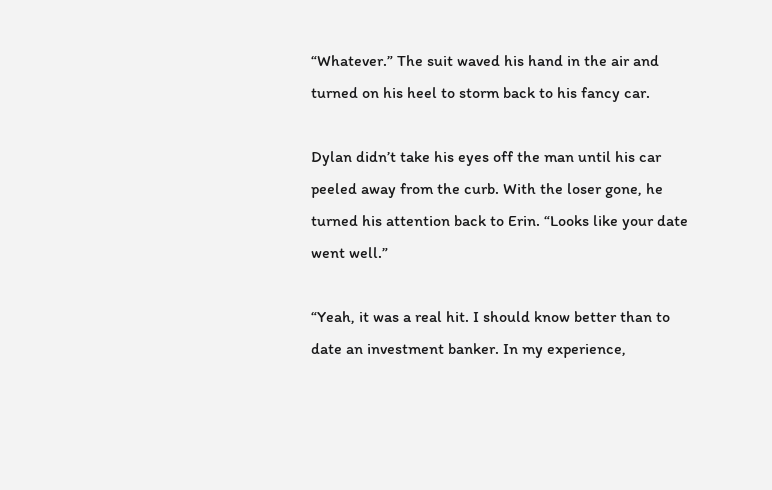“Whatever.” The suit waved his hand in the air and turned on his heel to storm back to his fancy car.

Dylan didn’t take his eyes off the man until his car peeled away from the curb. With the loser gone, he turned his attention back to Erin. “Looks like your date went well.”

“Yeah, it was a real hit. I should know better than to date an investment banker. In my experience,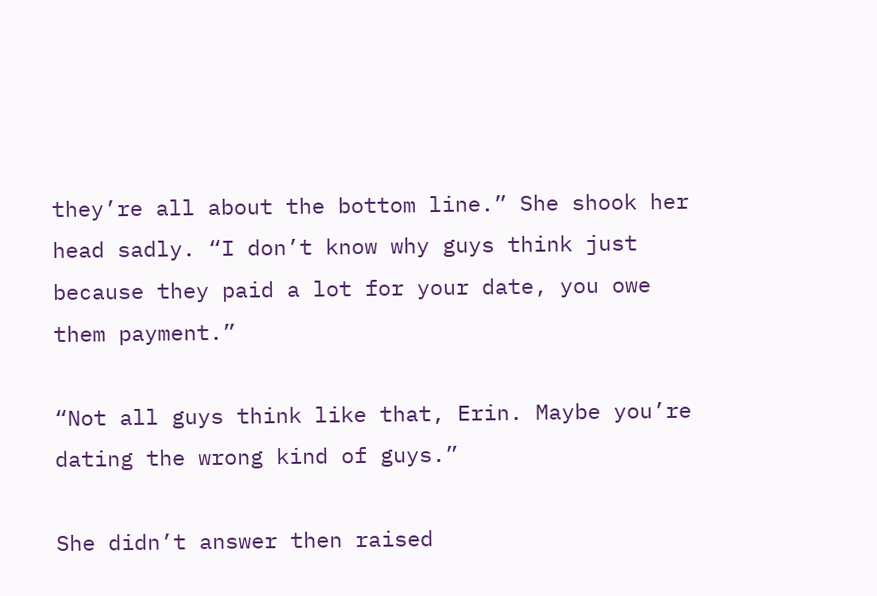they’re all about the bottom line.” She shook her head sadly. “I don’t know why guys think just because they paid a lot for your date, you owe them payment.”

“Not all guys think like that, Erin. Maybe you’re dating the wrong kind of guys.”

She didn’t answer then raised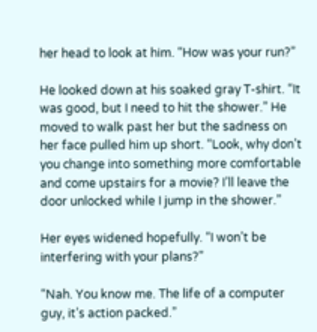her head to look at him. “How was your run?”

He looked down at his soaked gray T-shirt. “It was good, but I need to hit the shower.” He moved to walk past her but the sadness on her face pulled him up short. “Look, why don’t you change into something more comfortable and come upstairs for a movie? I’ll leave the door unlocked while I jump in the shower.”

Her eyes widened hopefully. “I won’t be interfering with your plans?”

“Nah. You know me. The life of a computer guy, it’s action packed.”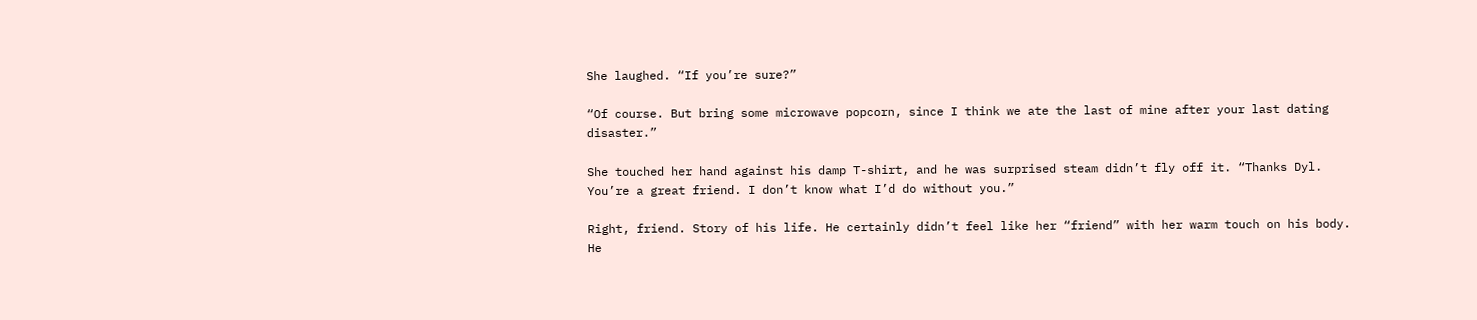She laughed. “If you’re sure?”

“Of course. But bring some microwave popcorn, since I think we ate the last of mine after your last dating disaster.”

She touched her hand against his damp T-shirt, and he was surprised steam didn’t fly off it. “Thanks Dyl. You’re a great friend. I don’t know what I’d do without you.”

Right, friend. Story of his life. He certainly didn’t feel like her “friend” with her warm touch on his body. He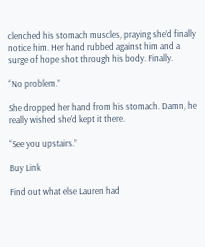clenched his stomach muscles, praying she’d finally notice him. Her hand rubbed against him and a surge of hope shot through his body. Finally.

“No problem.”

She dropped her hand from his stomach. Damn, he really wished she’d kept it there.

“See you upstairs.”

Buy Link

Find out what else Lauren had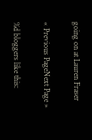going on at Lauren Fraser

« Previous PageNext Page »

%d bloggers like this: